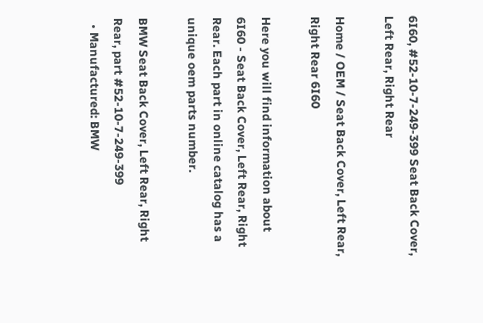6I60, #52-10-7-249-399 Seat Back Cover, Left Rear, Right Rear

Home / OEM / Seat Back Cover, Left Rear, Right Rear 6I60

Here you will find information about 6I60 - Seat Back Cover, Left Rear, Right Rear. Each part in online catalog has a unique oem parts number.

BMW Seat Back Cover, Left Rear, Right Rear, part #52-10-7-249-399
  • Manufactured: BMW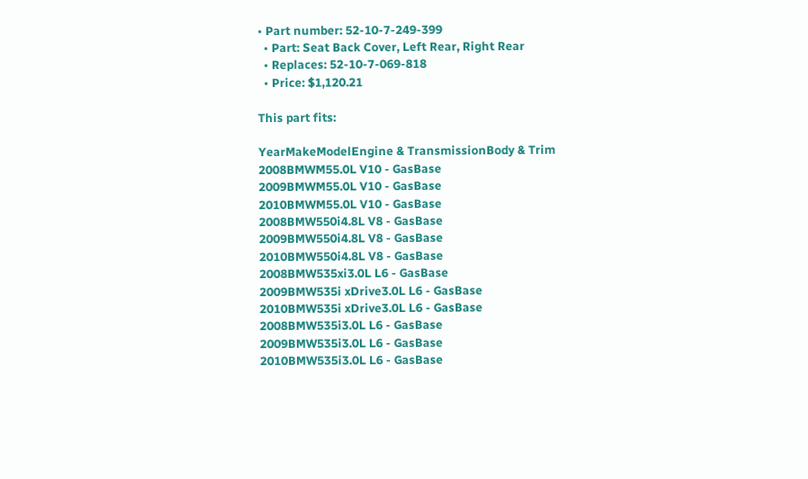• Part number: 52-10-7-249-399
  • Part: Seat Back Cover, Left Rear, Right Rear
  • Replaces: 52-10-7-069-818
  • Price: $1,120.21

This part fits:

YearMakeModelEngine & TransmissionBody & Trim
2008BMWM55.0L V10 - GasBase
2009BMWM55.0L V10 - GasBase
2010BMWM55.0L V10 - GasBase
2008BMW550i4.8L V8 - GasBase
2009BMW550i4.8L V8 - GasBase
2010BMW550i4.8L V8 - GasBase
2008BMW535xi3.0L L6 - GasBase
2009BMW535i xDrive3.0L L6 - GasBase
2010BMW535i xDrive3.0L L6 - GasBase
2008BMW535i3.0L L6 - GasBase
2009BMW535i3.0L L6 - GasBase
2010BMW535i3.0L L6 - GasBase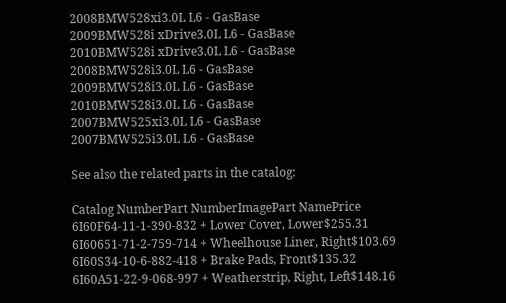2008BMW528xi3.0L L6 - GasBase
2009BMW528i xDrive3.0L L6 - GasBase
2010BMW528i xDrive3.0L L6 - GasBase
2008BMW528i3.0L L6 - GasBase
2009BMW528i3.0L L6 - GasBase
2010BMW528i3.0L L6 - GasBase
2007BMW525xi3.0L L6 - GasBase
2007BMW525i3.0L L6 - GasBase

See also the related parts in the catalog:

Catalog NumberPart NumberImagePart NamePrice
6I60F64-11-1-390-832 + Lower Cover, Lower$255.31
6I60651-71-2-759-714 + Wheelhouse Liner, Right$103.69
6I60S34-10-6-882-418 + Brake Pads, Front$135.32
6I60A51-22-9-068-997 + Weatherstrip, Right, Left$148.16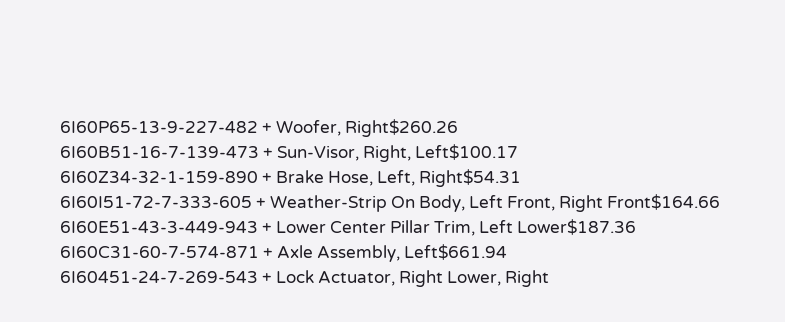6I60P65-13-9-227-482 + Woofer, Right$260.26
6I60B51-16-7-139-473 + Sun-Visor, Right, Left$100.17
6I60Z34-32-1-159-890 + Brake Hose, Left, Right$54.31
6I60I51-72-7-333-605 + Weather-Strip On Body, Left Front, Right Front$164.66
6I60E51-43-3-449-943 + Lower Center Pillar Trim, Left Lower$187.36
6I60C31-60-7-574-871 + Axle Assembly, Left$661.94
6I60451-24-7-269-543 + Lock Actuator, Right Lower, Right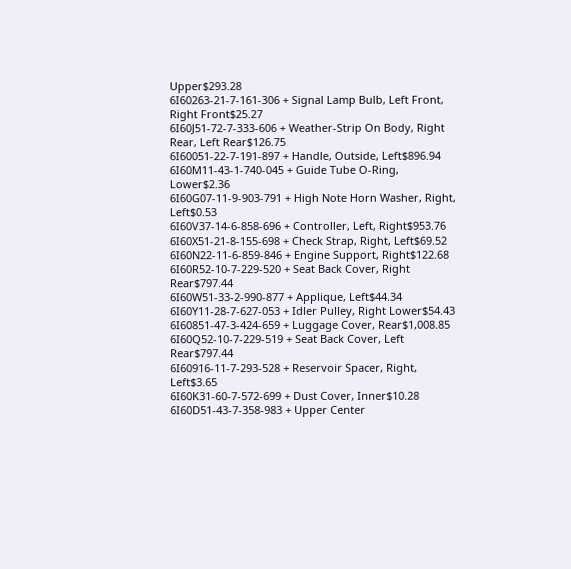Upper$293.28
6I60263-21-7-161-306 + Signal Lamp Bulb, Left Front, Right Front$25.27
6I60J51-72-7-333-606 + Weather-Strip On Body, Right Rear, Left Rear$126.75
6I60051-22-7-191-897 + Handle, Outside, Left$896.94
6I60M11-43-1-740-045 + Guide Tube O-Ring, Lower$2.36
6I60G07-11-9-903-791 + High Note Horn Washer, Right, Left$0.53
6I60V37-14-6-858-696 + Controller, Left, Right$953.76
6I60X51-21-8-155-698 + Check Strap, Right, Left$69.52
6I60N22-11-6-859-846 + Engine Support, Right$122.68
6I60R52-10-7-229-520 + Seat Back Cover, Right Rear$797.44
6I60W51-33-2-990-877 + Applique, Left$44.34
6I60Y11-28-7-627-053 + Idler Pulley, Right Lower$54.43
6I60851-47-3-424-659 + Luggage Cover, Rear$1,008.85
6I60Q52-10-7-229-519 + Seat Back Cover, Left Rear$797.44
6I60916-11-7-293-528 + Reservoir Spacer, Right, Left$3.65
6I60K31-60-7-572-699 + Dust Cover, Inner$10.28
6I60D51-43-7-358-983 + Upper Center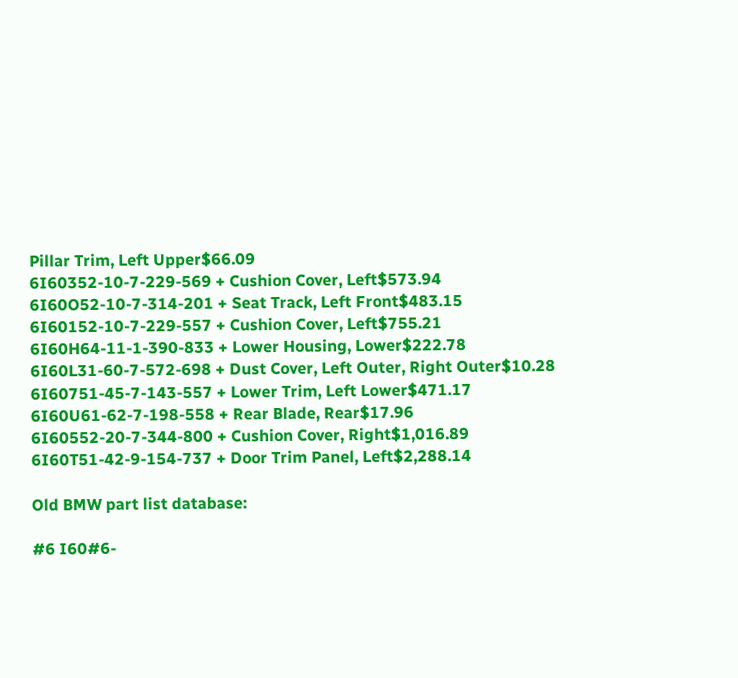Pillar Trim, Left Upper$66.09
6I60352-10-7-229-569 + Cushion Cover, Left$573.94
6I60O52-10-7-314-201 + Seat Track, Left Front$483.15
6I60152-10-7-229-557 + Cushion Cover, Left$755.21
6I60H64-11-1-390-833 + Lower Housing, Lower$222.78
6I60L31-60-7-572-698 + Dust Cover, Left Outer, Right Outer$10.28
6I60751-45-7-143-557 + Lower Trim, Left Lower$471.17
6I60U61-62-7-198-558 + Rear Blade, Rear$17.96
6I60552-20-7-344-800 + Cushion Cover, Right$1,016.89
6I60T51-42-9-154-737 + Door Trim Panel, Left$2,288.14

Old BMW part list database:

#6 I60#6-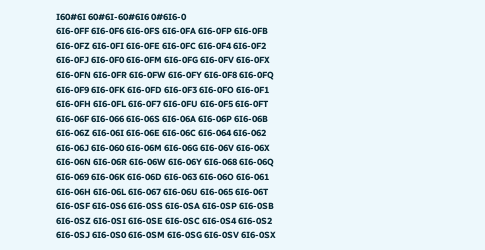I60#6I 60#6I-60#6I6 0#6I6-0
6I6-0FF 6I6-0F6 6I6-0FS 6I6-0FA 6I6-0FP 6I6-0FB
6I6-0FZ 6I6-0FI 6I6-0FE 6I6-0FC 6I6-0F4 6I6-0F2
6I6-0FJ 6I6-0F0 6I6-0FM 6I6-0FG 6I6-0FV 6I6-0FX
6I6-0FN 6I6-0FR 6I6-0FW 6I6-0FY 6I6-0F8 6I6-0FQ
6I6-0F9 6I6-0FK 6I6-0FD 6I6-0F3 6I6-0FO 6I6-0F1
6I6-0FH 6I6-0FL 6I6-0F7 6I6-0FU 6I6-0F5 6I6-0FT
6I6-06F 6I6-066 6I6-06S 6I6-06A 6I6-06P 6I6-06B
6I6-06Z 6I6-06I 6I6-06E 6I6-06C 6I6-064 6I6-062
6I6-06J 6I6-060 6I6-06M 6I6-06G 6I6-06V 6I6-06X
6I6-06N 6I6-06R 6I6-06W 6I6-06Y 6I6-068 6I6-06Q
6I6-069 6I6-06K 6I6-06D 6I6-063 6I6-06O 6I6-061
6I6-06H 6I6-06L 6I6-067 6I6-06U 6I6-065 6I6-06T
6I6-0SF 6I6-0S6 6I6-0SS 6I6-0SA 6I6-0SP 6I6-0SB
6I6-0SZ 6I6-0SI 6I6-0SE 6I6-0SC 6I6-0S4 6I6-0S2
6I6-0SJ 6I6-0S0 6I6-0SM 6I6-0SG 6I6-0SV 6I6-0SX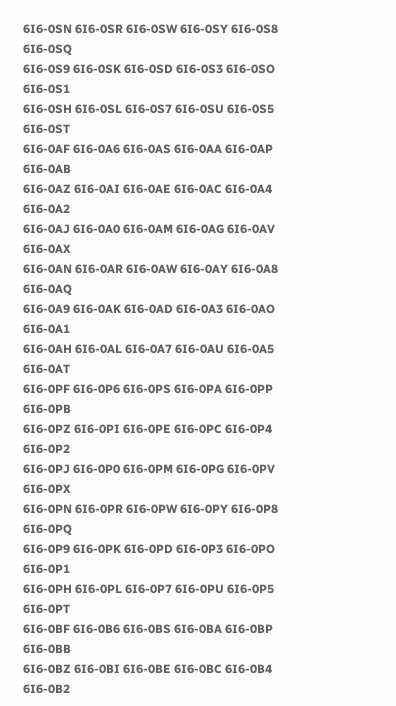6I6-0SN 6I6-0SR 6I6-0SW 6I6-0SY 6I6-0S8 6I6-0SQ
6I6-0S9 6I6-0SK 6I6-0SD 6I6-0S3 6I6-0SO 6I6-0S1
6I6-0SH 6I6-0SL 6I6-0S7 6I6-0SU 6I6-0S5 6I6-0ST
6I6-0AF 6I6-0A6 6I6-0AS 6I6-0AA 6I6-0AP 6I6-0AB
6I6-0AZ 6I6-0AI 6I6-0AE 6I6-0AC 6I6-0A4 6I6-0A2
6I6-0AJ 6I6-0A0 6I6-0AM 6I6-0AG 6I6-0AV 6I6-0AX
6I6-0AN 6I6-0AR 6I6-0AW 6I6-0AY 6I6-0A8 6I6-0AQ
6I6-0A9 6I6-0AK 6I6-0AD 6I6-0A3 6I6-0AO 6I6-0A1
6I6-0AH 6I6-0AL 6I6-0A7 6I6-0AU 6I6-0A5 6I6-0AT
6I6-0PF 6I6-0P6 6I6-0PS 6I6-0PA 6I6-0PP 6I6-0PB
6I6-0PZ 6I6-0PI 6I6-0PE 6I6-0PC 6I6-0P4 6I6-0P2
6I6-0PJ 6I6-0P0 6I6-0PM 6I6-0PG 6I6-0PV 6I6-0PX
6I6-0PN 6I6-0PR 6I6-0PW 6I6-0PY 6I6-0P8 6I6-0PQ
6I6-0P9 6I6-0PK 6I6-0PD 6I6-0P3 6I6-0PO 6I6-0P1
6I6-0PH 6I6-0PL 6I6-0P7 6I6-0PU 6I6-0P5 6I6-0PT
6I6-0BF 6I6-0B6 6I6-0BS 6I6-0BA 6I6-0BP 6I6-0BB
6I6-0BZ 6I6-0BI 6I6-0BE 6I6-0BC 6I6-0B4 6I6-0B2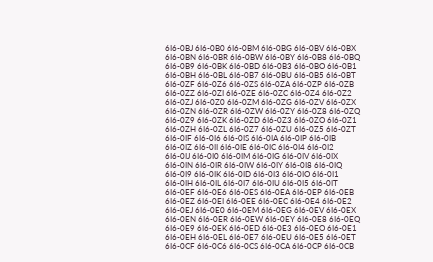6I6-0BJ 6I6-0B0 6I6-0BM 6I6-0BG 6I6-0BV 6I6-0BX
6I6-0BN 6I6-0BR 6I6-0BW 6I6-0BY 6I6-0B8 6I6-0BQ
6I6-0B9 6I6-0BK 6I6-0BD 6I6-0B3 6I6-0BO 6I6-0B1
6I6-0BH 6I6-0BL 6I6-0B7 6I6-0BU 6I6-0B5 6I6-0BT
6I6-0ZF 6I6-0Z6 6I6-0ZS 6I6-0ZA 6I6-0ZP 6I6-0ZB
6I6-0ZZ 6I6-0ZI 6I6-0ZE 6I6-0ZC 6I6-0Z4 6I6-0Z2
6I6-0ZJ 6I6-0Z0 6I6-0ZM 6I6-0ZG 6I6-0ZV 6I6-0ZX
6I6-0ZN 6I6-0ZR 6I6-0ZW 6I6-0ZY 6I6-0Z8 6I6-0ZQ
6I6-0Z9 6I6-0ZK 6I6-0ZD 6I6-0Z3 6I6-0ZO 6I6-0Z1
6I6-0ZH 6I6-0ZL 6I6-0Z7 6I6-0ZU 6I6-0Z5 6I6-0ZT
6I6-0IF 6I6-0I6 6I6-0IS 6I6-0IA 6I6-0IP 6I6-0IB
6I6-0IZ 6I6-0II 6I6-0IE 6I6-0IC 6I6-0I4 6I6-0I2
6I6-0IJ 6I6-0I0 6I6-0IM 6I6-0IG 6I6-0IV 6I6-0IX
6I6-0IN 6I6-0IR 6I6-0IW 6I6-0IY 6I6-0I8 6I6-0IQ
6I6-0I9 6I6-0IK 6I6-0ID 6I6-0I3 6I6-0IO 6I6-0I1
6I6-0IH 6I6-0IL 6I6-0I7 6I6-0IU 6I6-0I5 6I6-0IT
6I6-0EF 6I6-0E6 6I6-0ES 6I6-0EA 6I6-0EP 6I6-0EB
6I6-0EZ 6I6-0EI 6I6-0EE 6I6-0EC 6I6-0E4 6I6-0E2
6I6-0EJ 6I6-0E0 6I6-0EM 6I6-0EG 6I6-0EV 6I6-0EX
6I6-0EN 6I6-0ER 6I6-0EW 6I6-0EY 6I6-0E8 6I6-0EQ
6I6-0E9 6I6-0EK 6I6-0ED 6I6-0E3 6I6-0EO 6I6-0E1
6I6-0EH 6I6-0EL 6I6-0E7 6I6-0EU 6I6-0E5 6I6-0ET
6I6-0CF 6I6-0C6 6I6-0CS 6I6-0CA 6I6-0CP 6I6-0CB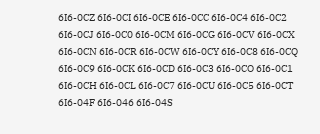6I6-0CZ 6I6-0CI 6I6-0CE 6I6-0CC 6I6-0C4 6I6-0C2
6I6-0CJ 6I6-0C0 6I6-0CM 6I6-0CG 6I6-0CV 6I6-0CX
6I6-0CN 6I6-0CR 6I6-0CW 6I6-0CY 6I6-0C8 6I6-0CQ
6I6-0C9 6I6-0CK 6I6-0CD 6I6-0C3 6I6-0CO 6I6-0C1
6I6-0CH 6I6-0CL 6I6-0C7 6I6-0CU 6I6-0C5 6I6-0CT
6I6-04F 6I6-046 6I6-04S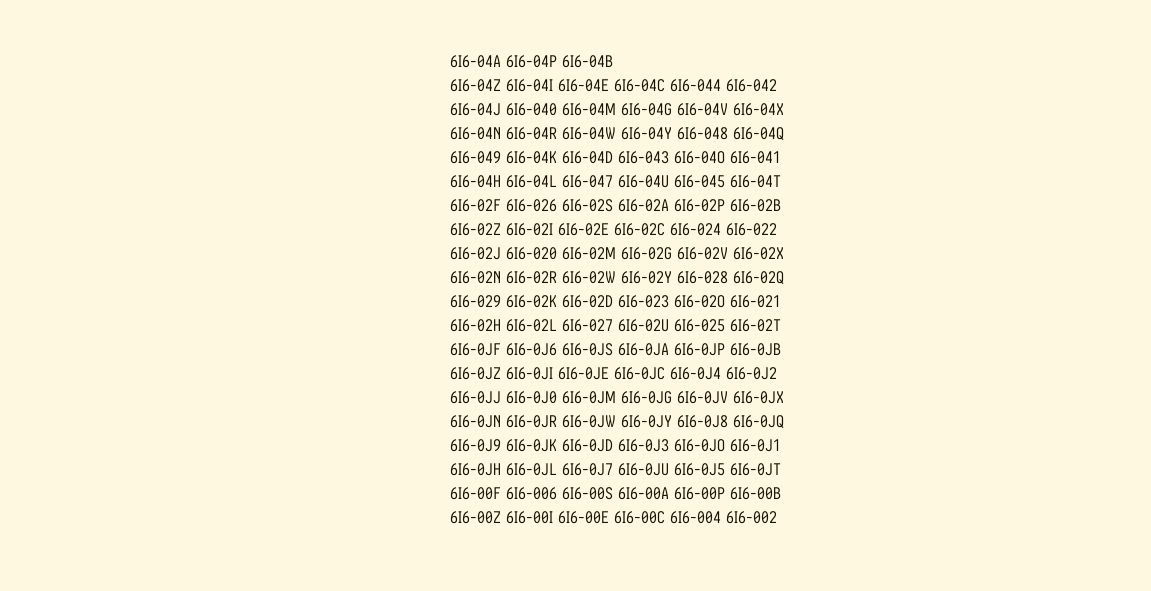6I6-04A 6I6-04P 6I6-04B
6I6-04Z 6I6-04I 6I6-04E 6I6-04C 6I6-044 6I6-042
6I6-04J 6I6-040 6I6-04M 6I6-04G 6I6-04V 6I6-04X
6I6-04N 6I6-04R 6I6-04W 6I6-04Y 6I6-048 6I6-04Q
6I6-049 6I6-04K 6I6-04D 6I6-043 6I6-04O 6I6-041
6I6-04H 6I6-04L 6I6-047 6I6-04U 6I6-045 6I6-04T
6I6-02F 6I6-026 6I6-02S 6I6-02A 6I6-02P 6I6-02B
6I6-02Z 6I6-02I 6I6-02E 6I6-02C 6I6-024 6I6-022
6I6-02J 6I6-020 6I6-02M 6I6-02G 6I6-02V 6I6-02X
6I6-02N 6I6-02R 6I6-02W 6I6-02Y 6I6-028 6I6-02Q
6I6-029 6I6-02K 6I6-02D 6I6-023 6I6-02O 6I6-021
6I6-02H 6I6-02L 6I6-027 6I6-02U 6I6-025 6I6-02T
6I6-0JF 6I6-0J6 6I6-0JS 6I6-0JA 6I6-0JP 6I6-0JB
6I6-0JZ 6I6-0JI 6I6-0JE 6I6-0JC 6I6-0J4 6I6-0J2
6I6-0JJ 6I6-0J0 6I6-0JM 6I6-0JG 6I6-0JV 6I6-0JX
6I6-0JN 6I6-0JR 6I6-0JW 6I6-0JY 6I6-0J8 6I6-0JQ
6I6-0J9 6I6-0JK 6I6-0JD 6I6-0J3 6I6-0JO 6I6-0J1
6I6-0JH 6I6-0JL 6I6-0J7 6I6-0JU 6I6-0J5 6I6-0JT
6I6-00F 6I6-006 6I6-00S 6I6-00A 6I6-00P 6I6-00B
6I6-00Z 6I6-00I 6I6-00E 6I6-00C 6I6-004 6I6-002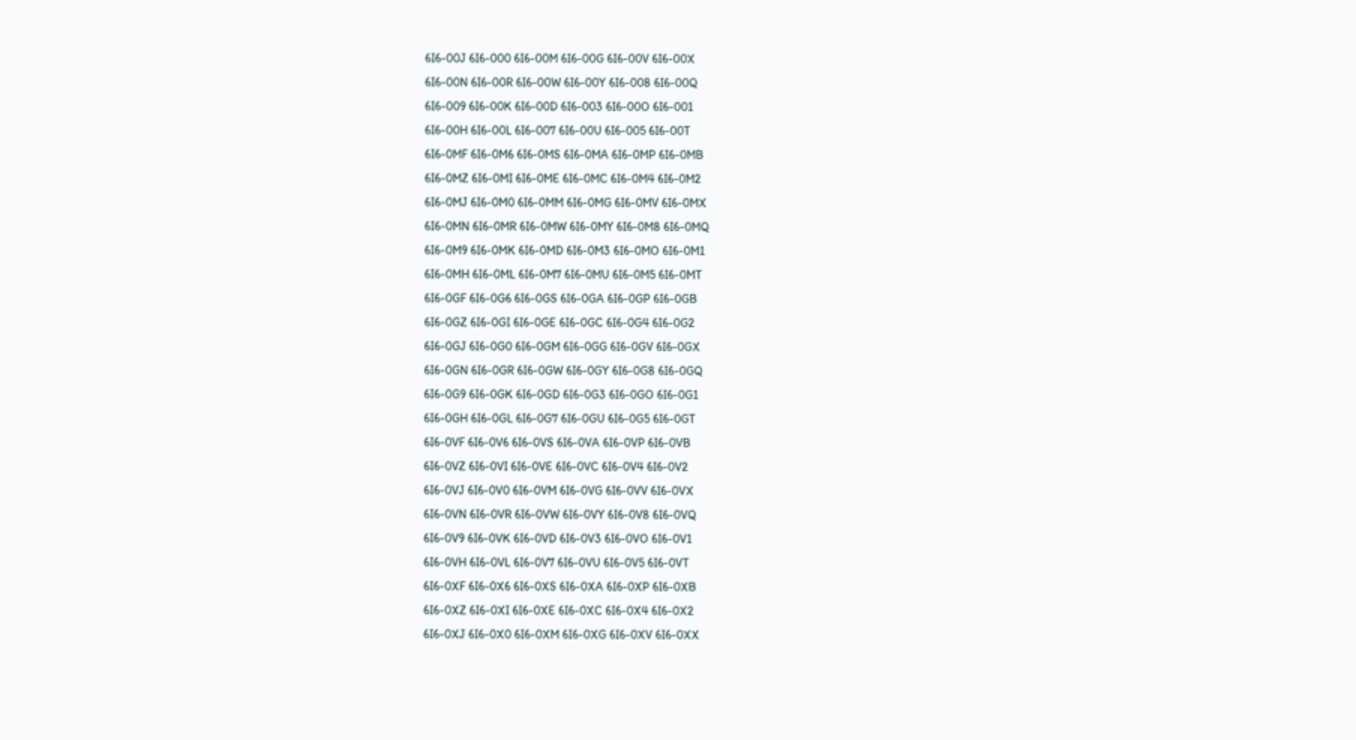6I6-00J 6I6-000 6I6-00M 6I6-00G 6I6-00V 6I6-00X
6I6-00N 6I6-00R 6I6-00W 6I6-00Y 6I6-008 6I6-00Q
6I6-009 6I6-00K 6I6-00D 6I6-003 6I6-00O 6I6-001
6I6-00H 6I6-00L 6I6-007 6I6-00U 6I6-005 6I6-00T
6I6-0MF 6I6-0M6 6I6-0MS 6I6-0MA 6I6-0MP 6I6-0MB
6I6-0MZ 6I6-0MI 6I6-0ME 6I6-0MC 6I6-0M4 6I6-0M2
6I6-0MJ 6I6-0M0 6I6-0MM 6I6-0MG 6I6-0MV 6I6-0MX
6I6-0MN 6I6-0MR 6I6-0MW 6I6-0MY 6I6-0M8 6I6-0MQ
6I6-0M9 6I6-0MK 6I6-0MD 6I6-0M3 6I6-0MO 6I6-0M1
6I6-0MH 6I6-0ML 6I6-0M7 6I6-0MU 6I6-0M5 6I6-0MT
6I6-0GF 6I6-0G6 6I6-0GS 6I6-0GA 6I6-0GP 6I6-0GB
6I6-0GZ 6I6-0GI 6I6-0GE 6I6-0GC 6I6-0G4 6I6-0G2
6I6-0GJ 6I6-0G0 6I6-0GM 6I6-0GG 6I6-0GV 6I6-0GX
6I6-0GN 6I6-0GR 6I6-0GW 6I6-0GY 6I6-0G8 6I6-0GQ
6I6-0G9 6I6-0GK 6I6-0GD 6I6-0G3 6I6-0GO 6I6-0G1
6I6-0GH 6I6-0GL 6I6-0G7 6I6-0GU 6I6-0G5 6I6-0GT
6I6-0VF 6I6-0V6 6I6-0VS 6I6-0VA 6I6-0VP 6I6-0VB
6I6-0VZ 6I6-0VI 6I6-0VE 6I6-0VC 6I6-0V4 6I6-0V2
6I6-0VJ 6I6-0V0 6I6-0VM 6I6-0VG 6I6-0VV 6I6-0VX
6I6-0VN 6I6-0VR 6I6-0VW 6I6-0VY 6I6-0V8 6I6-0VQ
6I6-0V9 6I6-0VK 6I6-0VD 6I6-0V3 6I6-0VO 6I6-0V1
6I6-0VH 6I6-0VL 6I6-0V7 6I6-0VU 6I6-0V5 6I6-0VT
6I6-0XF 6I6-0X6 6I6-0XS 6I6-0XA 6I6-0XP 6I6-0XB
6I6-0XZ 6I6-0XI 6I6-0XE 6I6-0XC 6I6-0X4 6I6-0X2
6I6-0XJ 6I6-0X0 6I6-0XM 6I6-0XG 6I6-0XV 6I6-0XX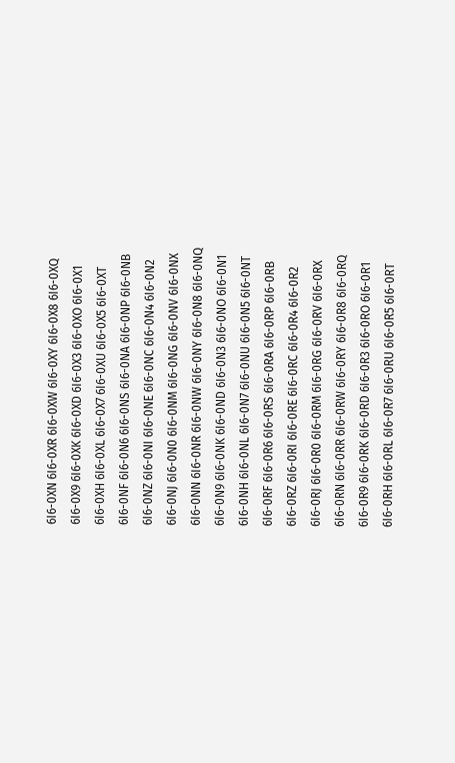6I6-0XN 6I6-0XR 6I6-0XW 6I6-0XY 6I6-0X8 6I6-0XQ
6I6-0X9 6I6-0XK 6I6-0XD 6I6-0X3 6I6-0XO 6I6-0X1
6I6-0XH 6I6-0XL 6I6-0X7 6I6-0XU 6I6-0X5 6I6-0XT
6I6-0NF 6I6-0N6 6I6-0NS 6I6-0NA 6I6-0NP 6I6-0NB
6I6-0NZ 6I6-0NI 6I6-0NE 6I6-0NC 6I6-0N4 6I6-0N2
6I6-0NJ 6I6-0N0 6I6-0NM 6I6-0NG 6I6-0NV 6I6-0NX
6I6-0NN 6I6-0NR 6I6-0NW 6I6-0NY 6I6-0N8 6I6-0NQ
6I6-0N9 6I6-0NK 6I6-0ND 6I6-0N3 6I6-0NO 6I6-0N1
6I6-0NH 6I6-0NL 6I6-0N7 6I6-0NU 6I6-0N5 6I6-0NT
6I6-0RF 6I6-0R6 6I6-0RS 6I6-0RA 6I6-0RP 6I6-0RB
6I6-0RZ 6I6-0RI 6I6-0RE 6I6-0RC 6I6-0R4 6I6-0R2
6I6-0RJ 6I6-0R0 6I6-0RM 6I6-0RG 6I6-0RV 6I6-0RX
6I6-0RN 6I6-0RR 6I6-0RW 6I6-0RY 6I6-0R8 6I6-0RQ
6I6-0R9 6I6-0RK 6I6-0RD 6I6-0R3 6I6-0RO 6I6-0R1
6I6-0RH 6I6-0RL 6I6-0R7 6I6-0RU 6I6-0R5 6I6-0RT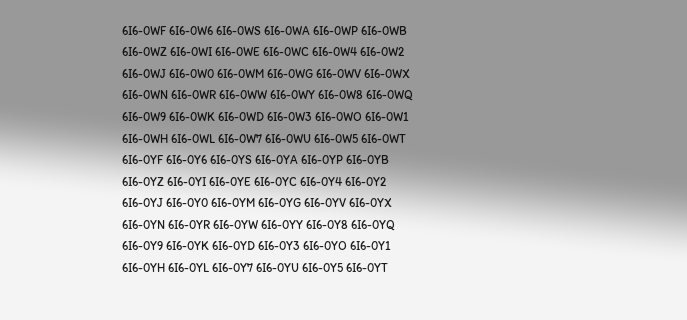6I6-0WF 6I6-0W6 6I6-0WS 6I6-0WA 6I6-0WP 6I6-0WB
6I6-0WZ 6I6-0WI 6I6-0WE 6I6-0WC 6I6-0W4 6I6-0W2
6I6-0WJ 6I6-0W0 6I6-0WM 6I6-0WG 6I6-0WV 6I6-0WX
6I6-0WN 6I6-0WR 6I6-0WW 6I6-0WY 6I6-0W8 6I6-0WQ
6I6-0W9 6I6-0WK 6I6-0WD 6I6-0W3 6I6-0WO 6I6-0W1
6I6-0WH 6I6-0WL 6I6-0W7 6I6-0WU 6I6-0W5 6I6-0WT
6I6-0YF 6I6-0Y6 6I6-0YS 6I6-0YA 6I6-0YP 6I6-0YB
6I6-0YZ 6I6-0YI 6I6-0YE 6I6-0YC 6I6-0Y4 6I6-0Y2
6I6-0YJ 6I6-0Y0 6I6-0YM 6I6-0YG 6I6-0YV 6I6-0YX
6I6-0YN 6I6-0YR 6I6-0YW 6I6-0YY 6I6-0Y8 6I6-0YQ
6I6-0Y9 6I6-0YK 6I6-0YD 6I6-0Y3 6I6-0YO 6I6-0Y1
6I6-0YH 6I6-0YL 6I6-0Y7 6I6-0YU 6I6-0Y5 6I6-0YT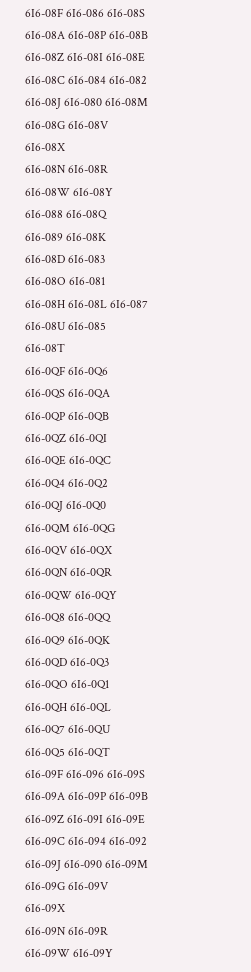6I6-08F 6I6-086 6I6-08S 6I6-08A 6I6-08P 6I6-08B
6I6-08Z 6I6-08I 6I6-08E 6I6-08C 6I6-084 6I6-082
6I6-08J 6I6-080 6I6-08M 6I6-08G 6I6-08V 6I6-08X
6I6-08N 6I6-08R 6I6-08W 6I6-08Y 6I6-088 6I6-08Q
6I6-089 6I6-08K 6I6-08D 6I6-083 6I6-08O 6I6-081
6I6-08H 6I6-08L 6I6-087 6I6-08U 6I6-085 6I6-08T
6I6-0QF 6I6-0Q6 6I6-0QS 6I6-0QA 6I6-0QP 6I6-0QB
6I6-0QZ 6I6-0QI 6I6-0QE 6I6-0QC 6I6-0Q4 6I6-0Q2
6I6-0QJ 6I6-0Q0 6I6-0QM 6I6-0QG 6I6-0QV 6I6-0QX
6I6-0QN 6I6-0QR 6I6-0QW 6I6-0QY 6I6-0Q8 6I6-0QQ
6I6-0Q9 6I6-0QK 6I6-0QD 6I6-0Q3 6I6-0QO 6I6-0Q1
6I6-0QH 6I6-0QL 6I6-0Q7 6I6-0QU 6I6-0Q5 6I6-0QT
6I6-09F 6I6-096 6I6-09S 6I6-09A 6I6-09P 6I6-09B
6I6-09Z 6I6-09I 6I6-09E 6I6-09C 6I6-094 6I6-092
6I6-09J 6I6-090 6I6-09M 6I6-09G 6I6-09V 6I6-09X
6I6-09N 6I6-09R 6I6-09W 6I6-09Y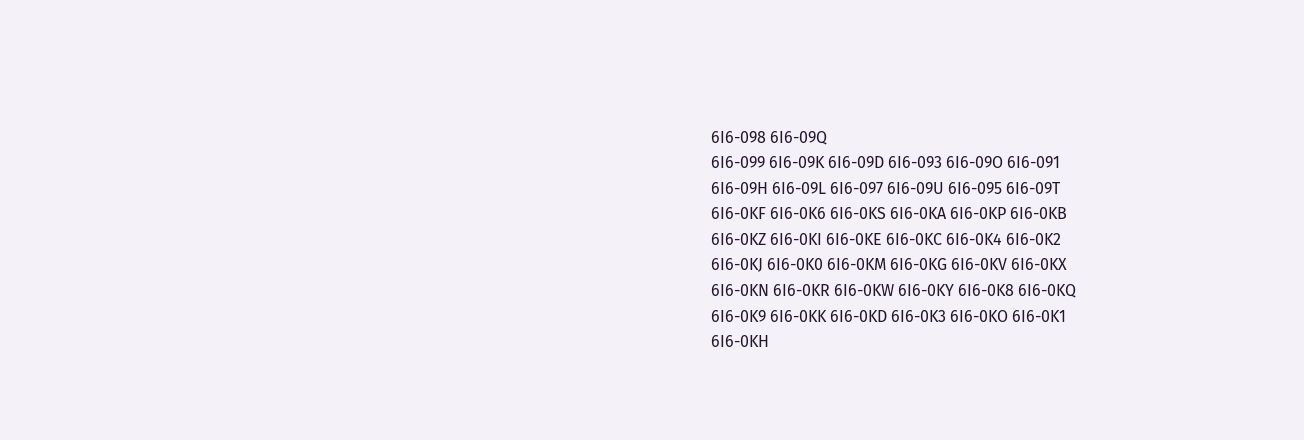6I6-098 6I6-09Q
6I6-099 6I6-09K 6I6-09D 6I6-093 6I6-09O 6I6-091
6I6-09H 6I6-09L 6I6-097 6I6-09U 6I6-095 6I6-09T
6I6-0KF 6I6-0K6 6I6-0KS 6I6-0KA 6I6-0KP 6I6-0KB
6I6-0KZ 6I6-0KI 6I6-0KE 6I6-0KC 6I6-0K4 6I6-0K2
6I6-0KJ 6I6-0K0 6I6-0KM 6I6-0KG 6I6-0KV 6I6-0KX
6I6-0KN 6I6-0KR 6I6-0KW 6I6-0KY 6I6-0K8 6I6-0KQ
6I6-0K9 6I6-0KK 6I6-0KD 6I6-0K3 6I6-0KO 6I6-0K1
6I6-0KH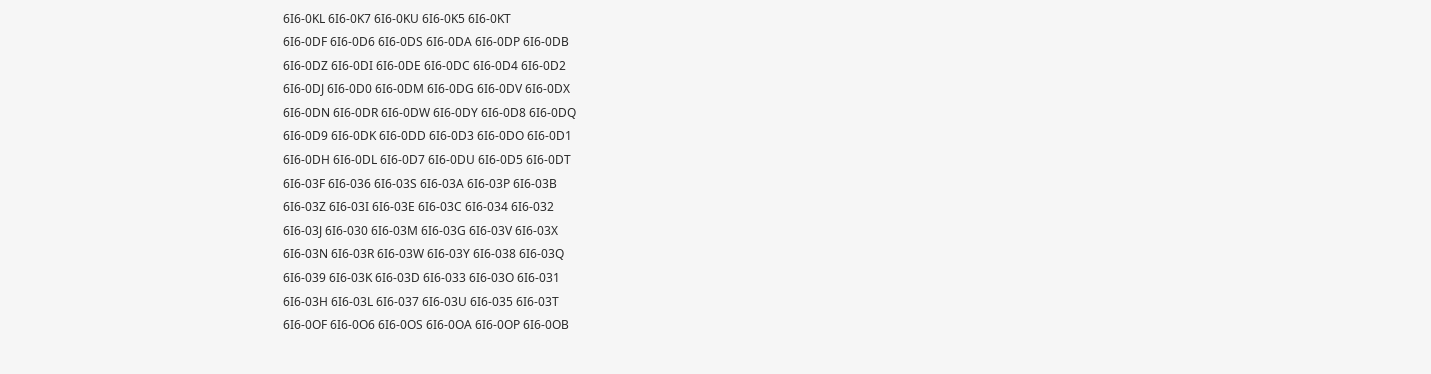6I6-0KL 6I6-0K7 6I6-0KU 6I6-0K5 6I6-0KT
6I6-0DF 6I6-0D6 6I6-0DS 6I6-0DA 6I6-0DP 6I6-0DB
6I6-0DZ 6I6-0DI 6I6-0DE 6I6-0DC 6I6-0D4 6I6-0D2
6I6-0DJ 6I6-0D0 6I6-0DM 6I6-0DG 6I6-0DV 6I6-0DX
6I6-0DN 6I6-0DR 6I6-0DW 6I6-0DY 6I6-0D8 6I6-0DQ
6I6-0D9 6I6-0DK 6I6-0DD 6I6-0D3 6I6-0DO 6I6-0D1
6I6-0DH 6I6-0DL 6I6-0D7 6I6-0DU 6I6-0D5 6I6-0DT
6I6-03F 6I6-036 6I6-03S 6I6-03A 6I6-03P 6I6-03B
6I6-03Z 6I6-03I 6I6-03E 6I6-03C 6I6-034 6I6-032
6I6-03J 6I6-030 6I6-03M 6I6-03G 6I6-03V 6I6-03X
6I6-03N 6I6-03R 6I6-03W 6I6-03Y 6I6-038 6I6-03Q
6I6-039 6I6-03K 6I6-03D 6I6-033 6I6-03O 6I6-031
6I6-03H 6I6-03L 6I6-037 6I6-03U 6I6-035 6I6-03T
6I6-0OF 6I6-0O6 6I6-0OS 6I6-0OA 6I6-0OP 6I6-0OB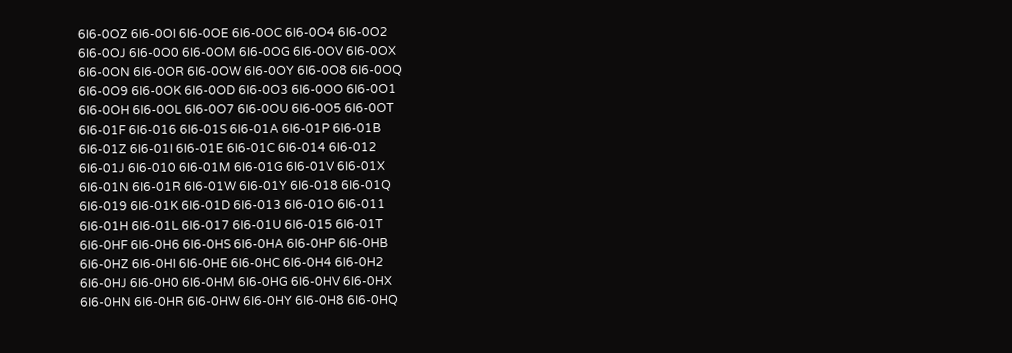6I6-0OZ 6I6-0OI 6I6-0OE 6I6-0OC 6I6-0O4 6I6-0O2
6I6-0OJ 6I6-0O0 6I6-0OM 6I6-0OG 6I6-0OV 6I6-0OX
6I6-0ON 6I6-0OR 6I6-0OW 6I6-0OY 6I6-0O8 6I6-0OQ
6I6-0O9 6I6-0OK 6I6-0OD 6I6-0O3 6I6-0OO 6I6-0O1
6I6-0OH 6I6-0OL 6I6-0O7 6I6-0OU 6I6-0O5 6I6-0OT
6I6-01F 6I6-016 6I6-01S 6I6-01A 6I6-01P 6I6-01B
6I6-01Z 6I6-01I 6I6-01E 6I6-01C 6I6-014 6I6-012
6I6-01J 6I6-010 6I6-01M 6I6-01G 6I6-01V 6I6-01X
6I6-01N 6I6-01R 6I6-01W 6I6-01Y 6I6-018 6I6-01Q
6I6-019 6I6-01K 6I6-01D 6I6-013 6I6-01O 6I6-011
6I6-01H 6I6-01L 6I6-017 6I6-01U 6I6-015 6I6-01T
6I6-0HF 6I6-0H6 6I6-0HS 6I6-0HA 6I6-0HP 6I6-0HB
6I6-0HZ 6I6-0HI 6I6-0HE 6I6-0HC 6I6-0H4 6I6-0H2
6I6-0HJ 6I6-0H0 6I6-0HM 6I6-0HG 6I6-0HV 6I6-0HX
6I6-0HN 6I6-0HR 6I6-0HW 6I6-0HY 6I6-0H8 6I6-0HQ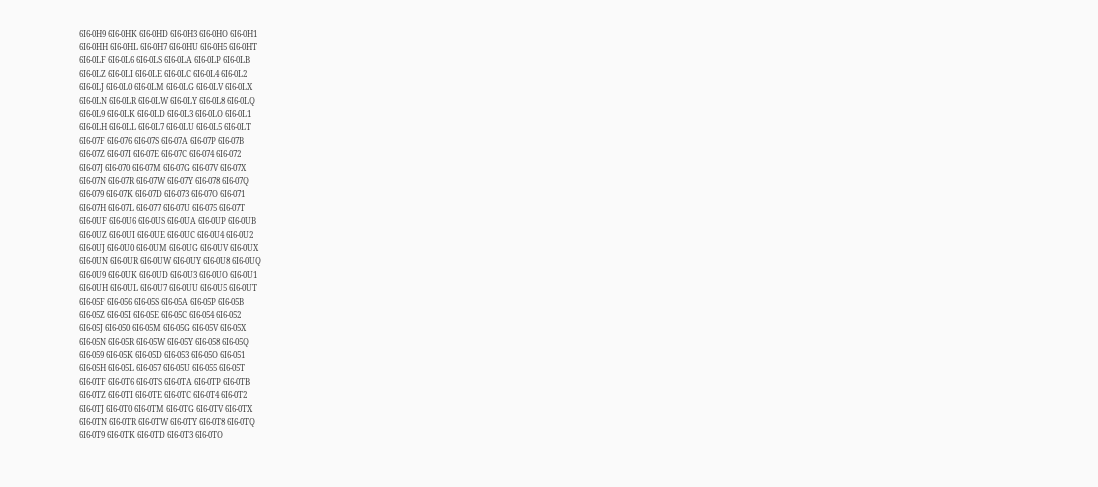6I6-0H9 6I6-0HK 6I6-0HD 6I6-0H3 6I6-0HO 6I6-0H1
6I6-0HH 6I6-0HL 6I6-0H7 6I6-0HU 6I6-0H5 6I6-0HT
6I6-0LF 6I6-0L6 6I6-0LS 6I6-0LA 6I6-0LP 6I6-0LB
6I6-0LZ 6I6-0LI 6I6-0LE 6I6-0LC 6I6-0L4 6I6-0L2
6I6-0LJ 6I6-0L0 6I6-0LM 6I6-0LG 6I6-0LV 6I6-0LX
6I6-0LN 6I6-0LR 6I6-0LW 6I6-0LY 6I6-0L8 6I6-0LQ
6I6-0L9 6I6-0LK 6I6-0LD 6I6-0L3 6I6-0LO 6I6-0L1
6I6-0LH 6I6-0LL 6I6-0L7 6I6-0LU 6I6-0L5 6I6-0LT
6I6-07F 6I6-076 6I6-07S 6I6-07A 6I6-07P 6I6-07B
6I6-07Z 6I6-07I 6I6-07E 6I6-07C 6I6-074 6I6-072
6I6-07J 6I6-070 6I6-07M 6I6-07G 6I6-07V 6I6-07X
6I6-07N 6I6-07R 6I6-07W 6I6-07Y 6I6-078 6I6-07Q
6I6-079 6I6-07K 6I6-07D 6I6-073 6I6-07O 6I6-071
6I6-07H 6I6-07L 6I6-077 6I6-07U 6I6-075 6I6-07T
6I6-0UF 6I6-0U6 6I6-0US 6I6-0UA 6I6-0UP 6I6-0UB
6I6-0UZ 6I6-0UI 6I6-0UE 6I6-0UC 6I6-0U4 6I6-0U2
6I6-0UJ 6I6-0U0 6I6-0UM 6I6-0UG 6I6-0UV 6I6-0UX
6I6-0UN 6I6-0UR 6I6-0UW 6I6-0UY 6I6-0U8 6I6-0UQ
6I6-0U9 6I6-0UK 6I6-0UD 6I6-0U3 6I6-0UO 6I6-0U1
6I6-0UH 6I6-0UL 6I6-0U7 6I6-0UU 6I6-0U5 6I6-0UT
6I6-05F 6I6-056 6I6-05S 6I6-05A 6I6-05P 6I6-05B
6I6-05Z 6I6-05I 6I6-05E 6I6-05C 6I6-054 6I6-052
6I6-05J 6I6-050 6I6-05M 6I6-05G 6I6-05V 6I6-05X
6I6-05N 6I6-05R 6I6-05W 6I6-05Y 6I6-058 6I6-05Q
6I6-059 6I6-05K 6I6-05D 6I6-053 6I6-05O 6I6-051
6I6-05H 6I6-05L 6I6-057 6I6-05U 6I6-055 6I6-05T
6I6-0TF 6I6-0T6 6I6-0TS 6I6-0TA 6I6-0TP 6I6-0TB
6I6-0TZ 6I6-0TI 6I6-0TE 6I6-0TC 6I6-0T4 6I6-0T2
6I6-0TJ 6I6-0T0 6I6-0TM 6I6-0TG 6I6-0TV 6I6-0TX
6I6-0TN 6I6-0TR 6I6-0TW 6I6-0TY 6I6-0T8 6I6-0TQ
6I6-0T9 6I6-0TK 6I6-0TD 6I6-0T3 6I6-0TO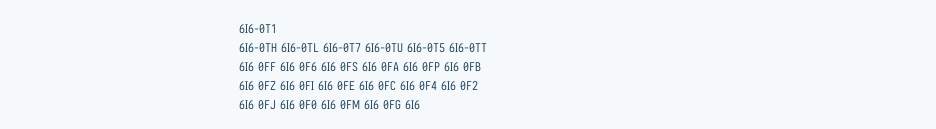6I6-0T1
6I6-0TH 6I6-0TL 6I6-0T7 6I6-0TU 6I6-0T5 6I6-0TT
6I6 0FF 6I6 0F6 6I6 0FS 6I6 0FA 6I6 0FP 6I6 0FB
6I6 0FZ 6I6 0FI 6I6 0FE 6I6 0FC 6I6 0F4 6I6 0F2
6I6 0FJ 6I6 0F0 6I6 0FM 6I6 0FG 6I6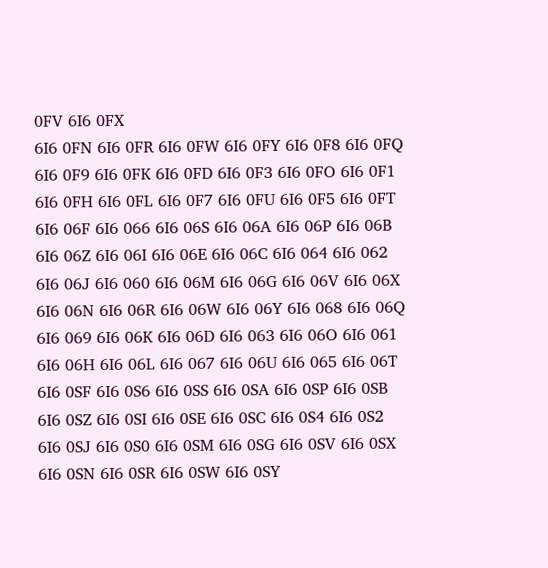0FV 6I6 0FX
6I6 0FN 6I6 0FR 6I6 0FW 6I6 0FY 6I6 0F8 6I6 0FQ
6I6 0F9 6I6 0FK 6I6 0FD 6I6 0F3 6I6 0FO 6I6 0F1
6I6 0FH 6I6 0FL 6I6 0F7 6I6 0FU 6I6 0F5 6I6 0FT
6I6 06F 6I6 066 6I6 06S 6I6 06A 6I6 06P 6I6 06B
6I6 06Z 6I6 06I 6I6 06E 6I6 06C 6I6 064 6I6 062
6I6 06J 6I6 060 6I6 06M 6I6 06G 6I6 06V 6I6 06X
6I6 06N 6I6 06R 6I6 06W 6I6 06Y 6I6 068 6I6 06Q
6I6 069 6I6 06K 6I6 06D 6I6 063 6I6 06O 6I6 061
6I6 06H 6I6 06L 6I6 067 6I6 06U 6I6 065 6I6 06T
6I6 0SF 6I6 0S6 6I6 0SS 6I6 0SA 6I6 0SP 6I6 0SB
6I6 0SZ 6I6 0SI 6I6 0SE 6I6 0SC 6I6 0S4 6I6 0S2
6I6 0SJ 6I6 0S0 6I6 0SM 6I6 0SG 6I6 0SV 6I6 0SX
6I6 0SN 6I6 0SR 6I6 0SW 6I6 0SY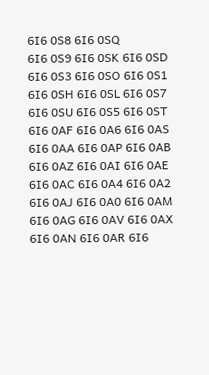6I6 0S8 6I6 0SQ
6I6 0S9 6I6 0SK 6I6 0SD 6I6 0S3 6I6 0SO 6I6 0S1
6I6 0SH 6I6 0SL 6I6 0S7 6I6 0SU 6I6 0S5 6I6 0ST
6I6 0AF 6I6 0A6 6I6 0AS 6I6 0AA 6I6 0AP 6I6 0AB
6I6 0AZ 6I6 0AI 6I6 0AE 6I6 0AC 6I6 0A4 6I6 0A2
6I6 0AJ 6I6 0A0 6I6 0AM 6I6 0AG 6I6 0AV 6I6 0AX
6I6 0AN 6I6 0AR 6I6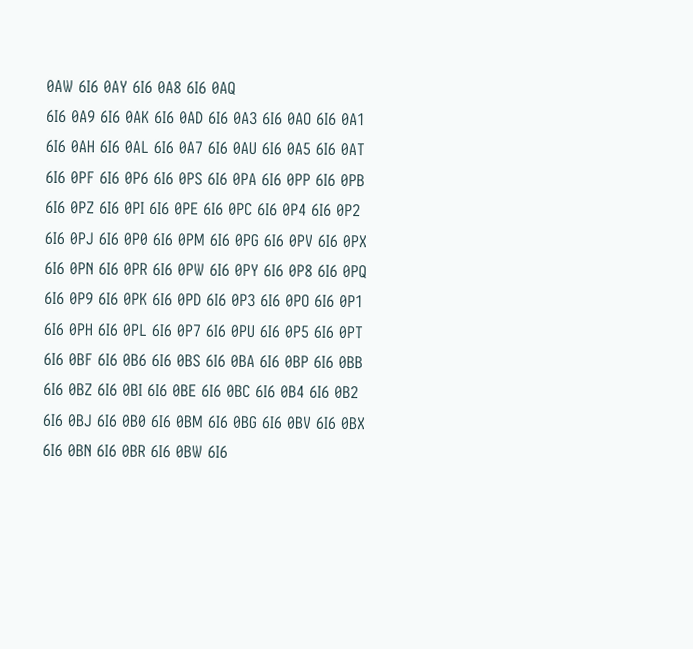0AW 6I6 0AY 6I6 0A8 6I6 0AQ
6I6 0A9 6I6 0AK 6I6 0AD 6I6 0A3 6I6 0AO 6I6 0A1
6I6 0AH 6I6 0AL 6I6 0A7 6I6 0AU 6I6 0A5 6I6 0AT
6I6 0PF 6I6 0P6 6I6 0PS 6I6 0PA 6I6 0PP 6I6 0PB
6I6 0PZ 6I6 0PI 6I6 0PE 6I6 0PC 6I6 0P4 6I6 0P2
6I6 0PJ 6I6 0P0 6I6 0PM 6I6 0PG 6I6 0PV 6I6 0PX
6I6 0PN 6I6 0PR 6I6 0PW 6I6 0PY 6I6 0P8 6I6 0PQ
6I6 0P9 6I6 0PK 6I6 0PD 6I6 0P3 6I6 0PO 6I6 0P1
6I6 0PH 6I6 0PL 6I6 0P7 6I6 0PU 6I6 0P5 6I6 0PT
6I6 0BF 6I6 0B6 6I6 0BS 6I6 0BA 6I6 0BP 6I6 0BB
6I6 0BZ 6I6 0BI 6I6 0BE 6I6 0BC 6I6 0B4 6I6 0B2
6I6 0BJ 6I6 0B0 6I6 0BM 6I6 0BG 6I6 0BV 6I6 0BX
6I6 0BN 6I6 0BR 6I6 0BW 6I6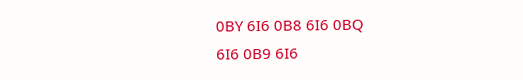0BY 6I6 0B8 6I6 0BQ
6I6 0B9 6I6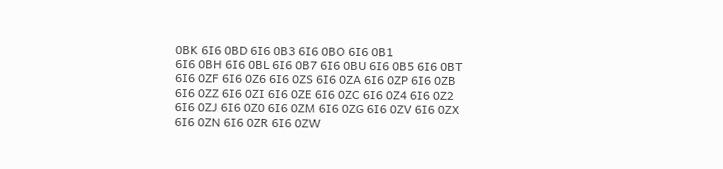0BK 6I6 0BD 6I6 0B3 6I6 0BO 6I6 0B1
6I6 0BH 6I6 0BL 6I6 0B7 6I6 0BU 6I6 0B5 6I6 0BT
6I6 0ZF 6I6 0Z6 6I6 0ZS 6I6 0ZA 6I6 0ZP 6I6 0ZB
6I6 0ZZ 6I6 0ZI 6I6 0ZE 6I6 0ZC 6I6 0Z4 6I6 0Z2
6I6 0ZJ 6I6 0Z0 6I6 0ZM 6I6 0ZG 6I6 0ZV 6I6 0ZX
6I6 0ZN 6I6 0ZR 6I6 0ZW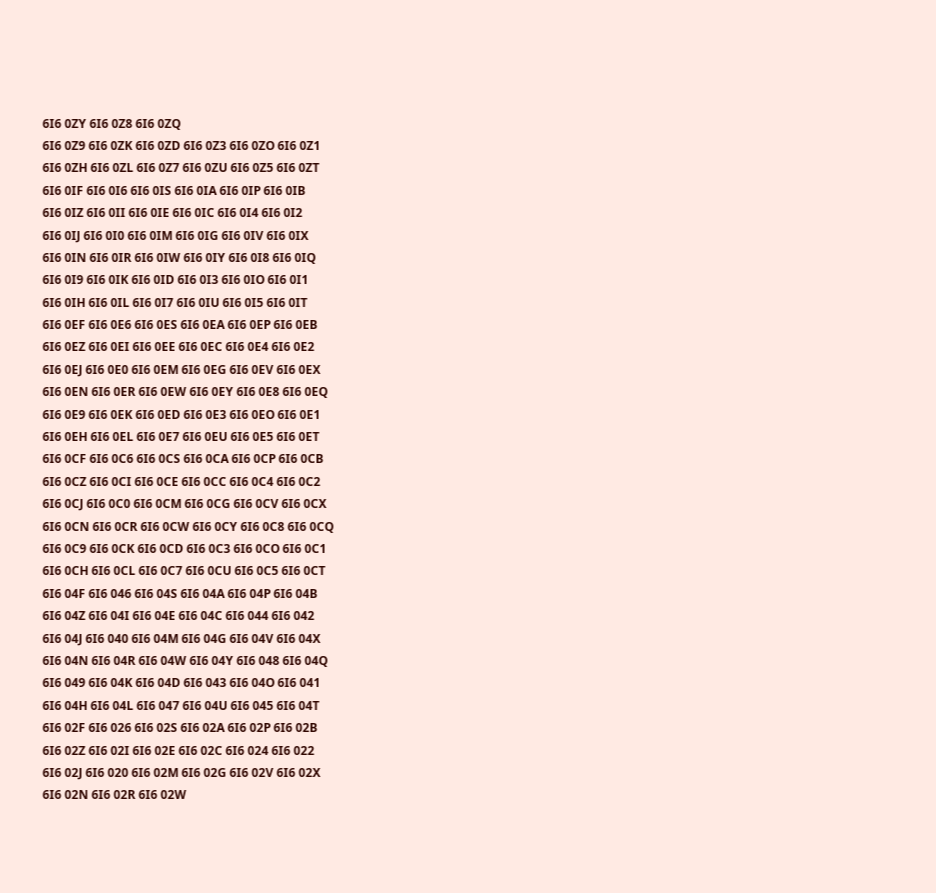6I6 0ZY 6I6 0Z8 6I6 0ZQ
6I6 0Z9 6I6 0ZK 6I6 0ZD 6I6 0Z3 6I6 0ZO 6I6 0Z1
6I6 0ZH 6I6 0ZL 6I6 0Z7 6I6 0ZU 6I6 0Z5 6I6 0ZT
6I6 0IF 6I6 0I6 6I6 0IS 6I6 0IA 6I6 0IP 6I6 0IB
6I6 0IZ 6I6 0II 6I6 0IE 6I6 0IC 6I6 0I4 6I6 0I2
6I6 0IJ 6I6 0I0 6I6 0IM 6I6 0IG 6I6 0IV 6I6 0IX
6I6 0IN 6I6 0IR 6I6 0IW 6I6 0IY 6I6 0I8 6I6 0IQ
6I6 0I9 6I6 0IK 6I6 0ID 6I6 0I3 6I6 0IO 6I6 0I1
6I6 0IH 6I6 0IL 6I6 0I7 6I6 0IU 6I6 0I5 6I6 0IT
6I6 0EF 6I6 0E6 6I6 0ES 6I6 0EA 6I6 0EP 6I6 0EB
6I6 0EZ 6I6 0EI 6I6 0EE 6I6 0EC 6I6 0E4 6I6 0E2
6I6 0EJ 6I6 0E0 6I6 0EM 6I6 0EG 6I6 0EV 6I6 0EX
6I6 0EN 6I6 0ER 6I6 0EW 6I6 0EY 6I6 0E8 6I6 0EQ
6I6 0E9 6I6 0EK 6I6 0ED 6I6 0E3 6I6 0EO 6I6 0E1
6I6 0EH 6I6 0EL 6I6 0E7 6I6 0EU 6I6 0E5 6I6 0ET
6I6 0CF 6I6 0C6 6I6 0CS 6I6 0CA 6I6 0CP 6I6 0CB
6I6 0CZ 6I6 0CI 6I6 0CE 6I6 0CC 6I6 0C4 6I6 0C2
6I6 0CJ 6I6 0C0 6I6 0CM 6I6 0CG 6I6 0CV 6I6 0CX
6I6 0CN 6I6 0CR 6I6 0CW 6I6 0CY 6I6 0C8 6I6 0CQ
6I6 0C9 6I6 0CK 6I6 0CD 6I6 0C3 6I6 0CO 6I6 0C1
6I6 0CH 6I6 0CL 6I6 0C7 6I6 0CU 6I6 0C5 6I6 0CT
6I6 04F 6I6 046 6I6 04S 6I6 04A 6I6 04P 6I6 04B
6I6 04Z 6I6 04I 6I6 04E 6I6 04C 6I6 044 6I6 042
6I6 04J 6I6 040 6I6 04M 6I6 04G 6I6 04V 6I6 04X
6I6 04N 6I6 04R 6I6 04W 6I6 04Y 6I6 048 6I6 04Q
6I6 049 6I6 04K 6I6 04D 6I6 043 6I6 04O 6I6 041
6I6 04H 6I6 04L 6I6 047 6I6 04U 6I6 045 6I6 04T
6I6 02F 6I6 026 6I6 02S 6I6 02A 6I6 02P 6I6 02B
6I6 02Z 6I6 02I 6I6 02E 6I6 02C 6I6 024 6I6 022
6I6 02J 6I6 020 6I6 02M 6I6 02G 6I6 02V 6I6 02X
6I6 02N 6I6 02R 6I6 02W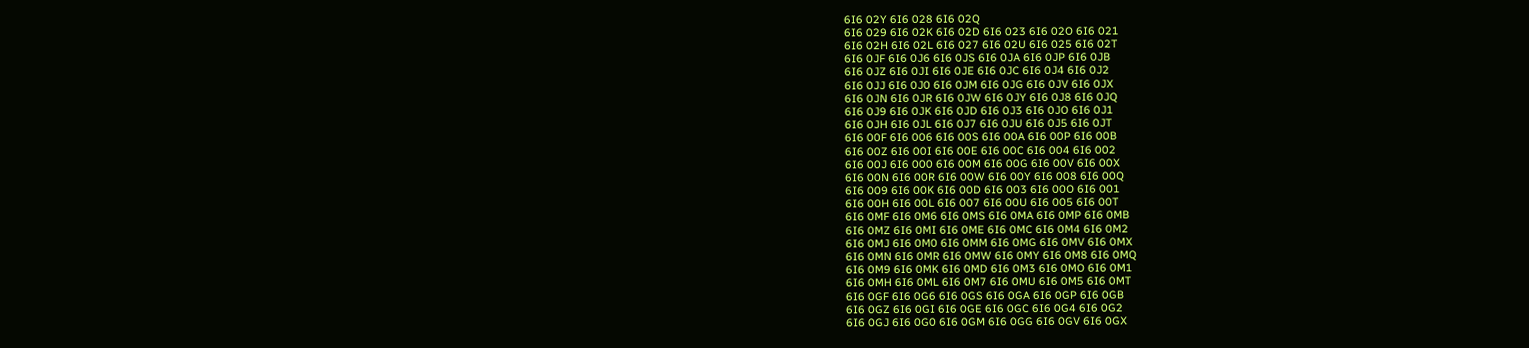6I6 02Y 6I6 028 6I6 02Q
6I6 029 6I6 02K 6I6 02D 6I6 023 6I6 02O 6I6 021
6I6 02H 6I6 02L 6I6 027 6I6 02U 6I6 025 6I6 02T
6I6 0JF 6I6 0J6 6I6 0JS 6I6 0JA 6I6 0JP 6I6 0JB
6I6 0JZ 6I6 0JI 6I6 0JE 6I6 0JC 6I6 0J4 6I6 0J2
6I6 0JJ 6I6 0J0 6I6 0JM 6I6 0JG 6I6 0JV 6I6 0JX
6I6 0JN 6I6 0JR 6I6 0JW 6I6 0JY 6I6 0J8 6I6 0JQ
6I6 0J9 6I6 0JK 6I6 0JD 6I6 0J3 6I6 0JO 6I6 0J1
6I6 0JH 6I6 0JL 6I6 0J7 6I6 0JU 6I6 0J5 6I6 0JT
6I6 00F 6I6 006 6I6 00S 6I6 00A 6I6 00P 6I6 00B
6I6 00Z 6I6 00I 6I6 00E 6I6 00C 6I6 004 6I6 002
6I6 00J 6I6 000 6I6 00M 6I6 00G 6I6 00V 6I6 00X
6I6 00N 6I6 00R 6I6 00W 6I6 00Y 6I6 008 6I6 00Q
6I6 009 6I6 00K 6I6 00D 6I6 003 6I6 00O 6I6 001
6I6 00H 6I6 00L 6I6 007 6I6 00U 6I6 005 6I6 00T
6I6 0MF 6I6 0M6 6I6 0MS 6I6 0MA 6I6 0MP 6I6 0MB
6I6 0MZ 6I6 0MI 6I6 0ME 6I6 0MC 6I6 0M4 6I6 0M2
6I6 0MJ 6I6 0M0 6I6 0MM 6I6 0MG 6I6 0MV 6I6 0MX
6I6 0MN 6I6 0MR 6I6 0MW 6I6 0MY 6I6 0M8 6I6 0MQ
6I6 0M9 6I6 0MK 6I6 0MD 6I6 0M3 6I6 0MO 6I6 0M1
6I6 0MH 6I6 0ML 6I6 0M7 6I6 0MU 6I6 0M5 6I6 0MT
6I6 0GF 6I6 0G6 6I6 0GS 6I6 0GA 6I6 0GP 6I6 0GB
6I6 0GZ 6I6 0GI 6I6 0GE 6I6 0GC 6I6 0G4 6I6 0G2
6I6 0GJ 6I6 0G0 6I6 0GM 6I6 0GG 6I6 0GV 6I6 0GX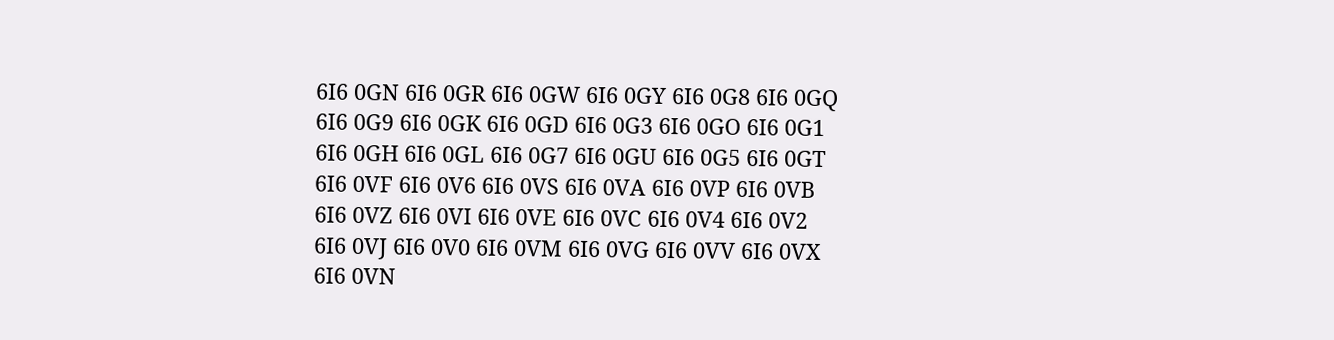6I6 0GN 6I6 0GR 6I6 0GW 6I6 0GY 6I6 0G8 6I6 0GQ
6I6 0G9 6I6 0GK 6I6 0GD 6I6 0G3 6I6 0GO 6I6 0G1
6I6 0GH 6I6 0GL 6I6 0G7 6I6 0GU 6I6 0G5 6I6 0GT
6I6 0VF 6I6 0V6 6I6 0VS 6I6 0VA 6I6 0VP 6I6 0VB
6I6 0VZ 6I6 0VI 6I6 0VE 6I6 0VC 6I6 0V4 6I6 0V2
6I6 0VJ 6I6 0V0 6I6 0VM 6I6 0VG 6I6 0VV 6I6 0VX
6I6 0VN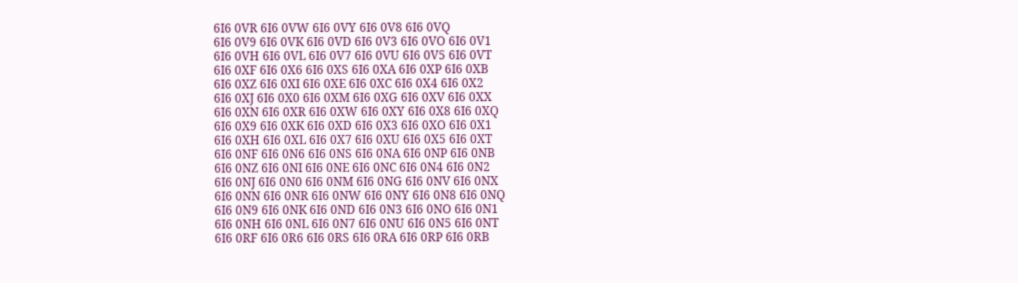6I6 0VR 6I6 0VW 6I6 0VY 6I6 0V8 6I6 0VQ
6I6 0V9 6I6 0VK 6I6 0VD 6I6 0V3 6I6 0VO 6I6 0V1
6I6 0VH 6I6 0VL 6I6 0V7 6I6 0VU 6I6 0V5 6I6 0VT
6I6 0XF 6I6 0X6 6I6 0XS 6I6 0XA 6I6 0XP 6I6 0XB
6I6 0XZ 6I6 0XI 6I6 0XE 6I6 0XC 6I6 0X4 6I6 0X2
6I6 0XJ 6I6 0X0 6I6 0XM 6I6 0XG 6I6 0XV 6I6 0XX
6I6 0XN 6I6 0XR 6I6 0XW 6I6 0XY 6I6 0X8 6I6 0XQ
6I6 0X9 6I6 0XK 6I6 0XD 6I6 0X3 6I6 0XO 6I6 0X1
6I6 0XH 6I6 0XL 6I6 0X7 6I6 0XU 6I6 0X5 6I6 0XT
6I6 0NF 6I6 0N6 6I6 0NS 6I6 0NA 6I6 0NP 6I6 0NB
6I6 0NZ 6I6 0NI 6I6 0NE 6I6 0NC 6I6 0N4 6I6 0N2
6I6 0NJ 6I6 0N0 6I6 0NM 6I6 0NG 6I6 0NV 6I6 0NX
6I6 0NN 6I6 0NR 6I6 0NW 6I6 0NY 6I6 0N8 6I6 0NQ
6I6 0N9 6I6 0NK 6I6 0ND 6I6 0N3 6I6 0NO 6I6 0N1
6I6 0NH 6I6 0NL 6I6 0N7 6I6 0NU 6I6 0N5 6I6 0NT
6I6 0RF 6I6 0R6 6I6 0RS 6I6 0RA 6I6 0RP 6I6 0RB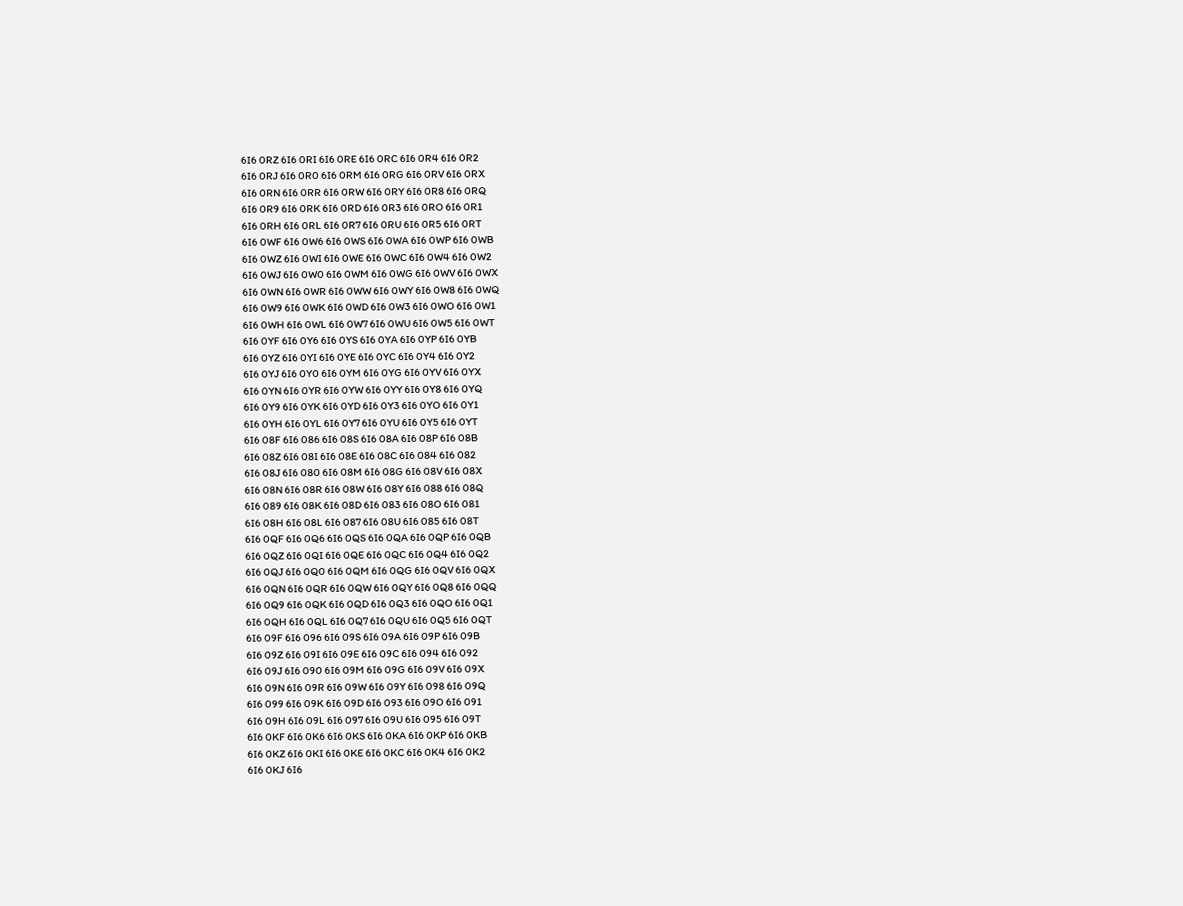6I6 0RZ 6I6 0RI 6I6 0RE 6I6 0RC 6I6 0R4 6I6 0R2
6I6 0RJ 6I6 0R0 6I6 0RM 6I6 0RG 6I6 0RV 6I6 0RX
6I6 0RN 6I6 0RR 6I6 0RW 6I6 0RY 6I6 0R8 6I6 0RQ
6I6 0R9 6I6 0RK 6I6 0RD 6I6 0R3 6I6 0RO 6I6 0R1
6I6 0RH 6I6 0RL 6I6 0R7 6I6 0RU 6I6 0R5 6I6 0RT
6I6 0WF 6I6 0W6 6I6 0WS 6I6 0WA 6I6 0WP 6I6 0WB
6I6 0WZ 6I6 0WI 6I6 0WE 6I6 0WC 6I6 0W4 6I6 0W2
6I6 0WJ 6I6 0W0 6I6 0WM 6I6 0WG 6I6 0WV 6I6 0WX
6I6 0WN 6I6 0WR 6I6 0WW 6I6 0WY 6I6 0W8 6I6 0WQ
6I6 0W9 6I6 0WK 6I6 0WD 6I6 0W3 6I6 0WO 6I6 0W1
6I6 0WH 6I6 0WL 6I6 0W7 6I6 0WU 6I6 0W5 6I6 0WT
6I6 0YF 6I6 0Y6 6I6 0YS 6I6 0YA 6I6 0YP 6I6 0YB
6I6 0YZ 6I6 0YI 6I6 0YE 6I6 0YC 6I6 0Y4 6I6 0Y2
6I6 0YJ 6I6 0Y0 6I6 0YM 6I6 0YG 6I6 0YV 6I6 0YX
6I6 0YN 6I6 0YR 6I6 0YW 6I6 0YY 6I6 0Y8 6I6 0YQ
6I6 0Y9 6I6 0YK 6I6 0YD 6I6 0Y3 6I6 0YO 6I6 0Y1
6I6 0YH 6I6 0YL 6I6 0Y7 6I6 0YU 6I6 0Y5 6I6 0YT
6I6 08F 6I6 086 6I6 08S 6I6 08A 6I6 08P 6I6 08B
6I6 08Z 6I6 08I 6I6 08E 6I6 08C 6I6 084 6I6 082
6I6 08J 6I6 080 6I6 08M 6I6 08G 6I6 08V 6I6 08X
6I6 08N 6I6 08R 6I6 08W 6I6 08Y 6I6 088 6I6 08Q
6I6 089 6I6 08K 6I6 08D 6I6 083 6I6 08O 6I6 081
6I6 08H 6I6 08L 6I6 087 6I6 08U 6I6 085 6I6 08T
6I6 0QF 6I6 0Q6 6I6 0QS 6I6 0QA 6I6 0QP 6I6 0QB
6I6 0QZ 6I6 0QI 6I6 0QE 6I6 0QC 6I6 0Q4 6I6 0Q2
6I6 0QJ 6I6 0Q0 6I6 0QM 6I6 0QG 6I6 0QV 6I6 0QX
6I6 0QN 6I6 0QR 6I6 0QW 6I6 0QY 6I6 0Q8 6I6 0QQ
6I6 0Q9 6I6 0QK 6I6 0QD 6I6 0Q3 6I6 0QO 6I6 0Q1
6I6 0QH 6I6 0QL 6I6 0Q7 6I6 0QU 6I6 0Q5 6I6 0QT
6I6 09F 6I6 096 6I6 09S 6I6 09A 6I6 09P 6I6 09B
6I6 09Z 6I6 09I 6I6 09E 6I6 09C 6I6 094 6I6 092
6I6 09J 6I6 090 6I6 09M 6I6 09G 6I6 09V 6I6 09X
6I6 09N 6I6 09R 6I6 09W 6I6 09Y 6I6 098 6I6 09Q
6I6 099 6I6 09K 6I6 09D 6I6 093 6I6 09O 6I6 091
6I6 09H 6I6 09L 6I6 097 6I6 09U 6I6 095 6I6 09T
6I6 0KF 6I6 0K6 6I6 0KS 6I6 0KA 6I6 0KP 6I6 0KB
6I6 0KZ 6I6 0KI 6I6 0KE 6I6 0KC 6I6 0K4 6I6 0K2
6I6 0KJ 6I6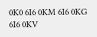0K0 6I6 0KM 6I6 0KG 6I6 0KV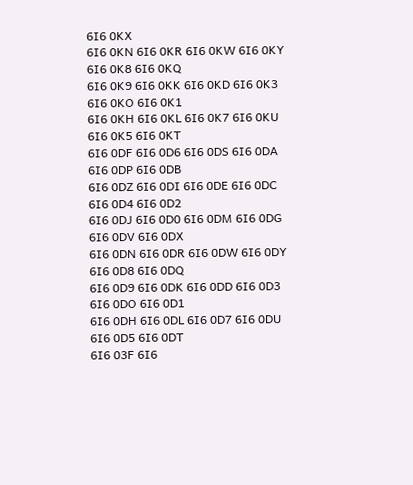6I6 0KX
6I6 0KN 6I6 0KR 6I6 0KW 6I6 0KY 6I6 0K8 6I6 0KQ
6I6 0K9 6I6 0KK 6I6 0KD 6I6 0K3 6I6 0KO 6I6 0K1
6I6 0KH 6I6 0KL 6I6 0K7 6I6 0KU 6I6 0K5 6I6 0KT
6I6 0DF 6I6 0D6 6I6 0DS 6I6 0DA 6I6 0DP 6I6 0DB
6I6 0DZ 6I6 0DI 6I6 0DE 6I6 0DC 6I6 0D4 6I6 0D2
6I6 0DJ 6I6 0D0 6I6 0DM 6I6 0DG 6I6 0DV 6I6 0DX
6I6 0DN 6I6 0DR 6I6 0DW 6I6 0DY 6I6 0D8 6I6 0DQ
6I6 0D9 6I6 0DK 6I6 0DD 6I6 0D3 6I6 0DO 6I6 0D1
6I6 0DH 6I6 0DL 6I6 0D7 6I6 0DU 6I6 0D5 6I6 0DT
6I6 03F 6I6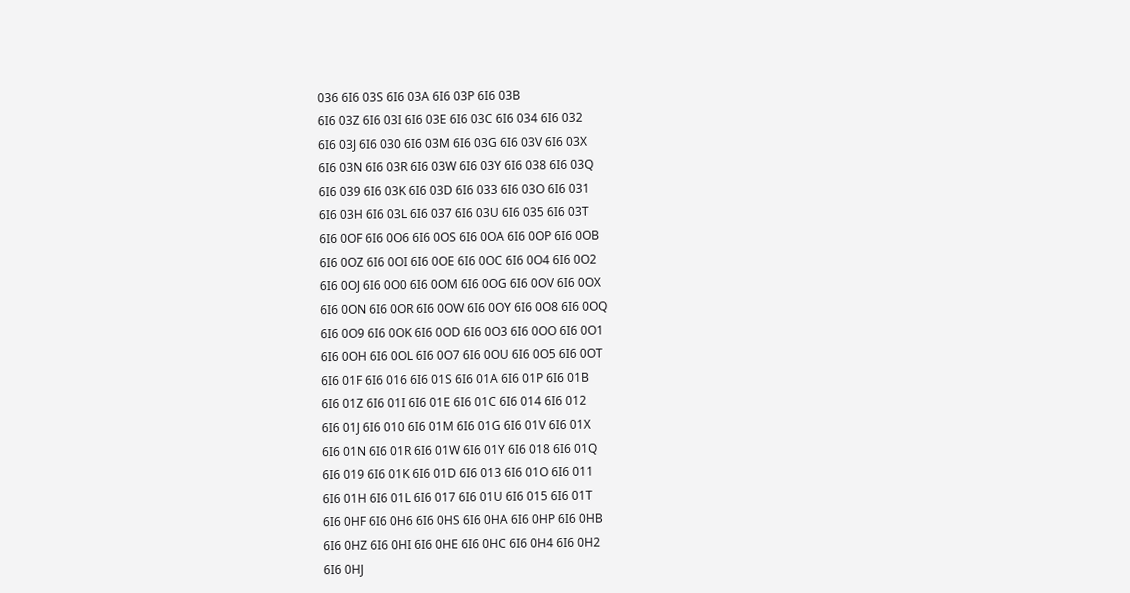036 6I6 03S 6I6 03A 6I6 03P 6I6 03B
6I6 03Z 6I6 03I 6I6 03E 6I6 03C 6I6 034 6I6 032
6I6 03J 6I6 030 6I6 03M 6I6 03G 6I6 03V 6I6 03X
6I6 03N 6I6 03R 6I6 03W 6I6 03Y 6I6 038 6I6 03Q
6I6 039 6I6 03K 6I6 03D 6I6 033 6I6 03O 6I6 031
6I6 03H 6I6 03L 6I6 037 6I6 03U 6I6 035 6I6 03T
6I6 0OF 6I6 0O6 6I6 0OS 6I6 0OA 6I6 0OP 6I6 0OB
6I6 0OZ 6I6 0OI 6I6 0OE 6I6 0OC 6I6 0O4 6I6 0O2
6I6 0OJ 6I6 0O0 6I6 0OM 6I6 0OG 6I6 0OV 6I6 0OX
6I6 0ON 6I6 0OR 6I6 0OW 6I6 0OY 6I6 0O8 6I6 0OQ
6I6 0O9 6I6 0OK 6I6 0OD 6I6 0O3 6I6 0OO 6I6 0O1
6I6 0OH 6I6 0OL 6I6 0O7 6I6 0OU 6I6 0O5 6I6 0OT
6I6 01F 6I6 016 6I6 01S 6I6 01A 6I6 01P 6I6 01B
6I6 01Z 6I6 01I 6I6 01E 6I6 01C 6I6 014 6I6 012
6I6 01J 6I6 010 6I6 01M 6I6 01G 6I6 01V 6I6 01X
6I6 01N 6I6 01R 6I6 01W 6I6 01Y 6I6 018 6I6 01Q
6I6 019 6I6 01K 6I6 01D 6I6 013 6I6 01O 6I6 011
6I6 01H 6I6 01L 6I6 017 6I6 01U 6I6 015 6I6 01T
6I6 0HF 6I6 0H6 6I6 0HS 6I6 0HA 6I6 0HP 6I6 0HB
6I6 0HZ 6I6 0HI 6I6 0HE 6I6 0HC 6I6 0H4 6I6 0H2
6I6 0HJ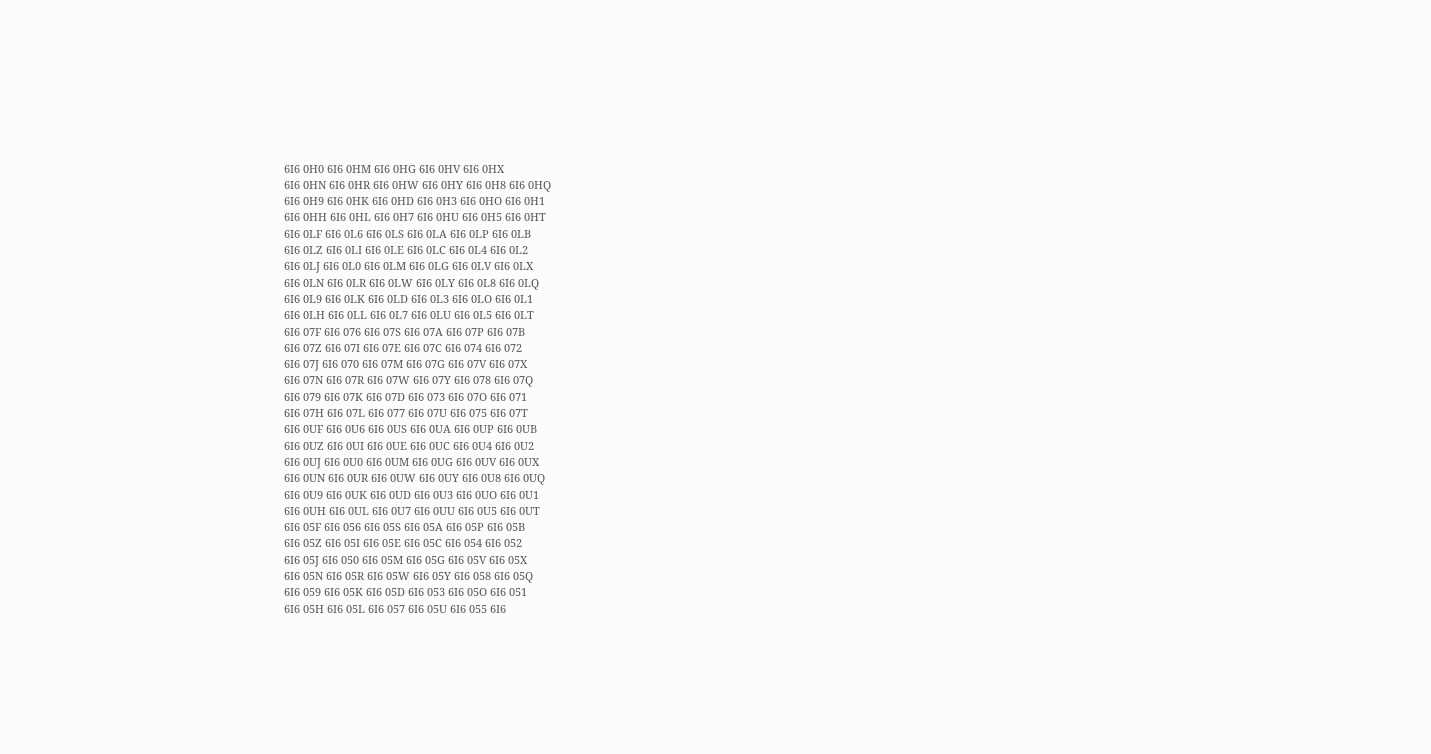6I6 0H0 6I6 0HM 6I6 0HG 6I6 0HV 6I6 0HX
6I6 0HN 6I6 0HR 6I6 0HW 6I6 0HY 6I6 0H8 6I6 0HQ
6I6 0H9 6I6 0HK 6I6 0HD 6I6 0H3 6I6 0HO 6I6 0H1
6I6 0HH 6I6 0HL 6I6 0H7 6I6 0HU 6I6 0H5 6I6 0HT
6I6 0LF 6I6 0L6 6I6 0LS 6I6 0LA 6I6 0LP 6I6 0LB
6I6 0LZ 6I6 0LI 6I6 0LE 6I6 0LC 6I6 0L4 6I6 0L2
6I6 0LJ 6I6 0L0 6I6 0LM 6I6 0LG 6I6 0LV 6I6 0LX
6I6 0LN 6I6 0LR 6I6 0LW 6I6 0LY 6I6 0L8 6I6 0LQ
6I6 0L9 6I6 0LK 6I6 0LD 6I6 0L3 6I6 0LO 6I6 0L1
6I6 0LH 6I6 0LL 6I6 0L7 6I6 0LU 6I6 0L5 6I6 0LT
6I6 07F 6I6 076 6I6 07S 6I6 07A 6I6 07P 6I6 07B
6I6 07Z 6I6 07I 6I6 07E 6I6 07C 6I6 074 6I6 072
6I6 07J 6I6 070 6I6 07M 6I6 07G 6I6 07V 6I6 07X
6I6 07N 6I6 07R 6I6 07W 6I6 07Y 6I6 078 6I6 07Q
6I6 079 6I6 07K 6I6 07D 6I6 073 6I6 07O 6I6 071
6I6 07H 6I6 07L 6I6 077 6I6 07U 6I6 075 6I6 07T
6I6 0UF 6I6 0U6 6I6 0US 6I6 0UA 6I6 0UP 6I6 0UB
6I6 0UZ 6I6 0UI 6I6 0UE 6I6 0UC 6I6 0U4 6I6 0U2
6I6 0UJ 6I6 0U0 6I6 0UM 6I6 0UG 6I6 0UV 6I6 0UX
6I6 0UN 6I6 0UR 6I6 0UW 6I6 0UY 6I6 0U8 6I6 0UQ
6I6 0U9 6I6 0UK 6I6 0UD 6I6 0U3 6I6 0UO 6I6 0U1
6I6 0UH 6I6 0UL 6I6 0U7 6I6 0UU 6I6 0U5 6I6 0UT
6I6 05F 6I6 056 6I6 05S 6I6 05A 6I6 05P 6I6 05B
6I6 05Z 6I6 05I 6I6 05E 6I6 05C 6I6 054 6I6 052
6I6 05J 6I6 050 6I6 05M 6I6 05G 6I6 05V 6I6 05X
6I6 05N 6I6 05R 6I6 05W 6I6 05Y 6I6 058 6I6 05Q
6I6 059 6I6 05K 6I6 05D 6I6 053 6I6 05O 6I6 051
6I6 05H 6I6 05L 6I6 057 6I6 05U 6I6 055 6I6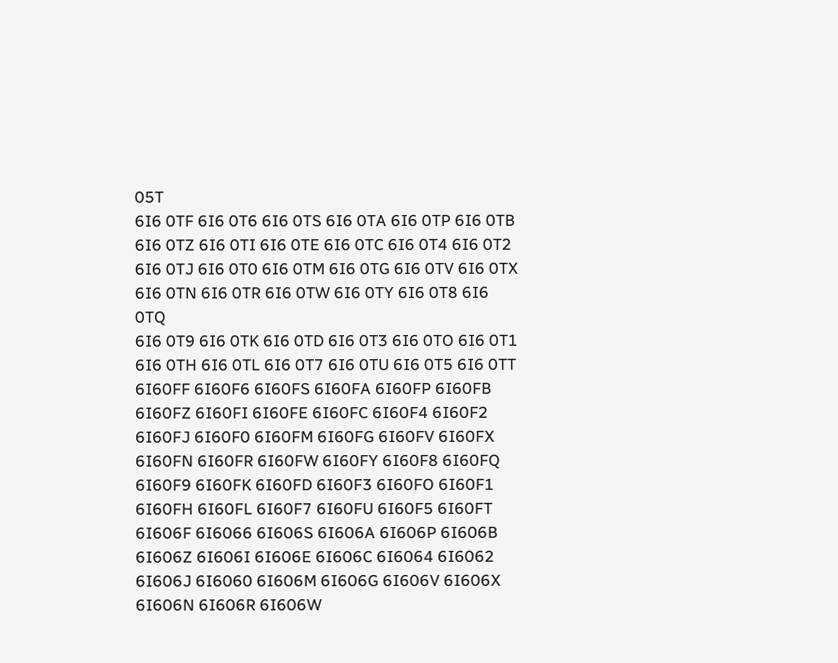05T
6I6 0TF 6I6 0T6 6I6 0TS 6I6 0TA 6I6 0TP 6I6 0TB
6I6 0TZ 6I6 0TI 6I6 0TE 6I6 0TC 6I6 0T4 6I6 0T2
6I6 0TJ 6I6 0T0 6I6 0TM 6I6 0TG 6I6 0TV 6I6 0TX
6I6 0TN 6I6 0TR 6I6 0TW 6I6 0TY 6I6 0T8 6I6 0TQ
6I6 0T9 6I6 0TK 6I6 0TD 6I6 0T3 6I6 0TO 6I6 0T1
6I6 0TH 6I6 0TL 6I6 0T7 6I6 0TU 6I6 0T5 6I6 0TT
6I60FF 6I60F6 6I60FS 6I60FA 6I60FP 6I60FB
6I60FZ 6I60FI 6I60FE 6I60FC 6I60F4 6I60F2
6I60FJ 6I60F0 6I60FM 6I60FG 6I60FV 6I60FX
6I60FN 6I60FR 6I60FW 6I60FY 6I60F8 6I60FQ
6I60F9 6I60FK 6I60FD 6I60F3 6I60FO 6I60F1
6I60FH 6I60FL 6I60F7 6I60FU 6I60F5 6I60FT
6I606F 6I6066 6I606S 6I606A 6I606P 6I606B
6I606Z 6I606I 6I606E 6I606C 6I6064 6I6062
6I606J 6I6060 6I606M 6I606G 6I606V 6I606X
6I606N 6I606R 6I606W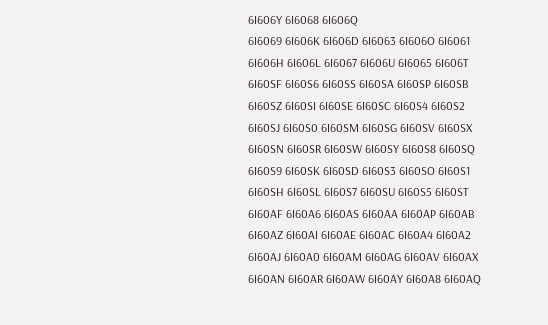6I606Y 6I6068 6I606Q
6I6069 6I606K 6I606D 6I6063 6I606O 6I6061
6I606H 6I606L 6I6067 6I606U 6I6065 6I606T
6I60SF 6I60S6 6I60SS 6I60SA 6I60SP 6I60SB
6I60SZ 6I60SI 6I60SE 6I60SC 6I60S4 6I60S2
6I60SJ 6I60S0 6I60SM 6I60SG 6I60SV 6I60SX
6I60SN 6I60SR 6I60SW 6I60SY 6I60S8 6I60SQ
6I60S9 6I60SK 6I60SD 6I60S3 6I60SO 6I60S1
6I60SH 6I60SL 6I60S7 6I60SU 6I60S5 6I60ST
6I60AF 6I60A6 6I60AS 6I60AA 6I60AP 6I60AB
6I60AZ 6I60AI 6I60AE 6I60AC 6I60A4 6I60A2
6I60AJ 6I60A0 6I60AM 6I60AG 6I60AV 6I60AX
6I60AN 6I60AR 6I60AW 6I60AY 6I60A8 6I60AQ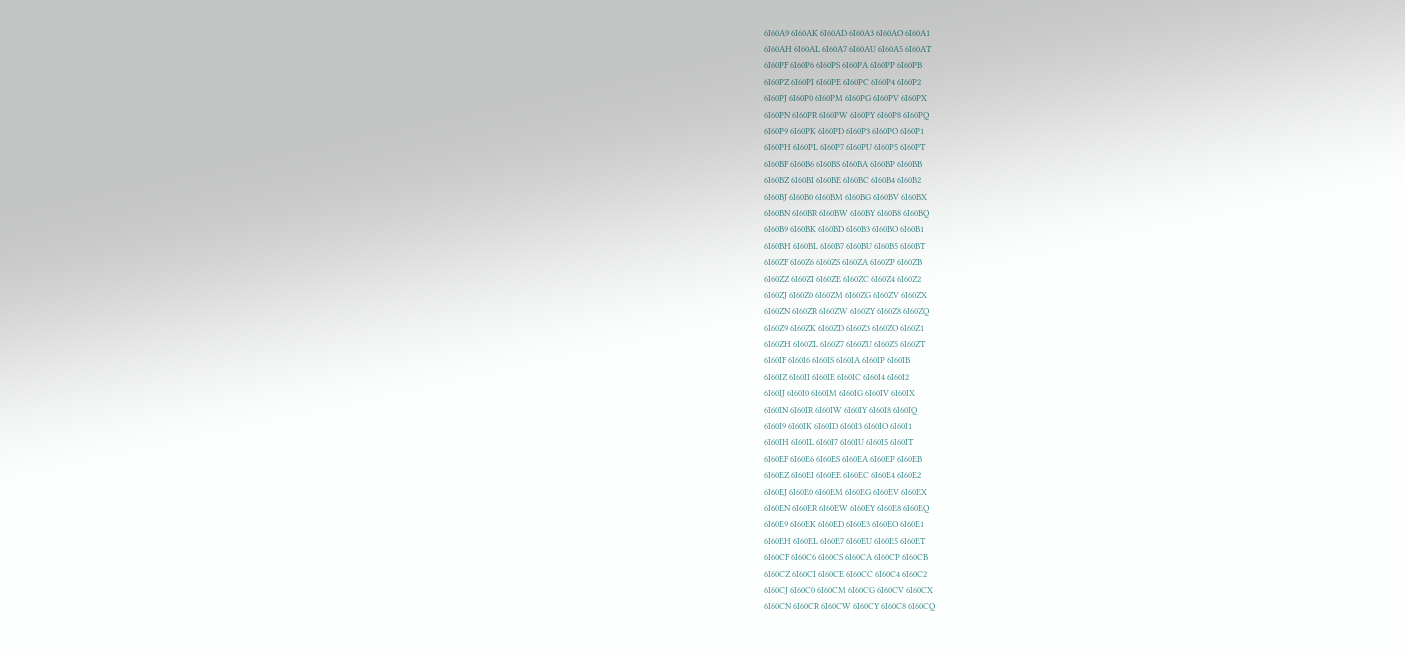6I60A9 6I60AK 6I60AD 6I60A3 6I60AO 6I60A1
6I60AH 6I60AL 6I60A7 6I60AU 6I60A5 6I60AT
6I60PF 6I60P6 6I60PS 6I60PA 6I60PP 6I60PB
6I60PZ 6I60PI 6I60PE 6I60PC 6I60P4 6I60P2
6I60PJ 6I60P0 6I60PM 6I60PG 6I60PV 6I60PX
6I60PN 6I60PR 6I60PW 6I60PY 6I60P8 6I60PQ
6I60P9 6I60PK 6I60PD 6I60P3 6I60PO 6I60P1
6I60PH 6I60PL 6I60P7 6I60PU 6I60P5 6I60PT
6I60BF 6I60B6 6I60BS 6I60BA 6I60BP 6I60BB
6I60BZ 6I60BI 6I60BE 6I60BC 6I60B4 6I60B2
6I60BJ 6I60B0 6I60BM 6I60BG 6I60BV 6I60BX
6I60BN 6I60BR 6I60BW 6I60BY 6I60B8 6I60BQ
6I60B9 6I60BK 6I60BD 6I60B3 6I60BO 6I60B1
6I60BH 6I60BL 6I60B7 6I60BU 6I60B5 6I60BT
6I60ZF 6I60Z6 6I60ZS 6I60ZA 6I60ZP 6I60ZB
6I60ZZ 6I60ZI 6I60ZE 6I60ZC 6I60Z4 6I60Z2
6I60ZJ 6I60Z0 6I60ZM 6I60ZG 6I60ZV 6I60ZX
6I60ZN 6I60ZR 6I60ZW 6I60ZY 6I60Z8 6I60ZQ
6I60Z9 6I60ZK 6I60ZD 6I60Z3 6I60ZO 6I60Z1
6I60ZH 6I60ZL 6I60Z7 6I60ZU 6I60Z5 6I60ZT
6I60IF 6I60I6 6I60IS 6I60IA 6I60IP 6I60IB
6I60IZ 6I60II 6I60IE 6I60IC 6I60I4 6I60I2
6I60IJ 6I60I0 6I60IM 6I60IG 6I60IV 6I60IX
6I60IN 6I60IR 6I60IW 6I60IY 6I60I8 6I60IQ
6I60I9 6I60IK 6I60ID 6I60I3 6I60IO 6I60I1
6I60IH 6I60IL 6I60I7 6I60IU 6I60I5 6I60IT
6I60EF 6I60E6 6I60ES 6I60EA 6I60EP 6I60EB
6I60EZ 6I60EI 6I60EE 6I60EC 6I60E4 6I60E2
6I60EJ 6I60E0 6I60EM 6I60EG 6I60EV 6I60EX
6I60EN 6I60ER 6I60EW 6I60EY 6I60E8 6I60EQ
6I60E9 6I60EK 6I60ED 6I60E3 6I60EO 6I60E1
6I60EH 6I60EL 6I60E7 6I60EU 6I60E5 6I60ET
6I60CF 6I60C6 6I60CS 6I60CA 6I60CP 6I60CB
6I60CZ 6I60CI 6I60CE 6I60CC 6I60C4 6I60C2
6I60CJ 6I60C0 6I60CM 6I60CG 6I60CV 6I60CX
6I60CN 6I60CR 6I60CW 6I60CY 6I60C8 6I60CQ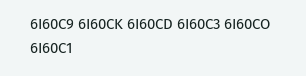6I60C9 6I60CK 6I60CD 6I60C3 6I60CO 6I60C1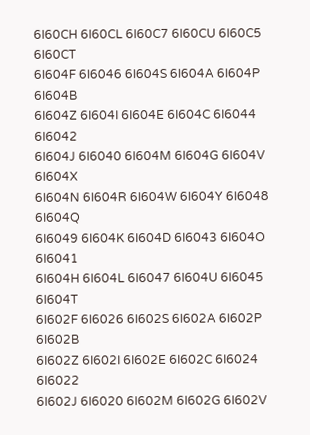6I60CH 6I60CL 6I60C7 6I60CU 6I60C5 6I60CT
6I604F 6I6046 6I604S 6I604A 6I604P 6I604B
6I604Z 6I604I 6I604E 6I604C 6I6044 6I6042
6I604J 6I6040 6I604M 6I604G 6I604V 6I604X
6I604N 6I604R 6I604W 6I604Y 6I6048 6I604Q
6I6049 6I604K 6I604D 6I6043 6I604O 6I6041
6I604H 6I604L 6I6047 6I604U 6I6045 6I604T
6I602F 6I6026 6I602S 6I602A 6I602P 6I602B
6I602Z 6I602I 6I602E 6I602C 6I6024 6I6022
6I602J 6I6020 6I602M 6I602G 6I602V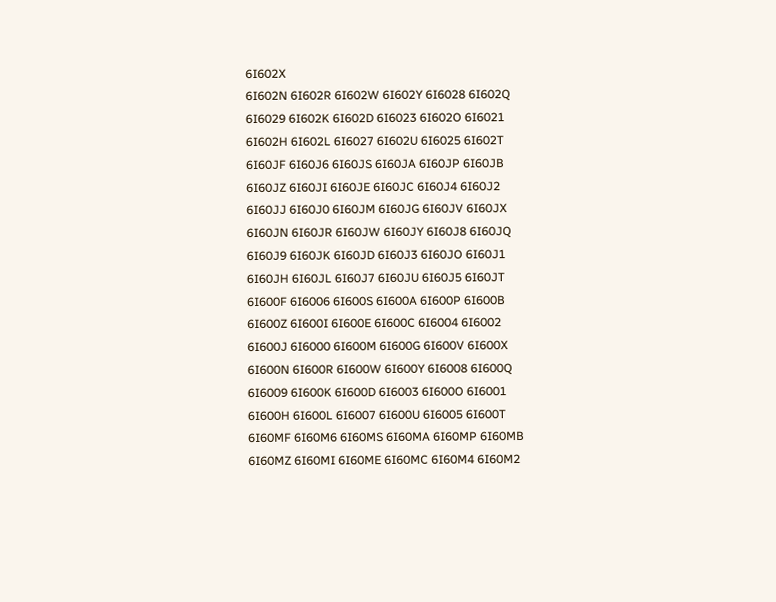6I602X
6I602N 6I602R 6I602W 6I602Y 6I6028 6I602Q
6I6029 6I602K 6I602D 6I6023 6I602O 6I6021
6I602H 6I602L 6I6027 6I602U 6I6025 6I602T
6I60JF 6I60J6 6I60JS 6I60JA 6I60JP 6I60JB
6I60JZ 6I60JI 6I60JE 6I60JC 6I60J4 6I60J2
6I60JJ 6I60J0 6I60JM 6I60JG 6I60JV 6I60JX
6I60JN 6I60JR 6I60JW 6I60JY 6I60J8 6I60JQ
6I60J9 6I60JK 6I60JD 6I60J3 6I60JO 6I60J1
6I60JH 6I60JL 6I60J7 6I60JU 6I60J5 6I60JT
6I600F 6I6006 6I600S 6I600A 6I600P 6I600B
6I600Z 6I600I 6I600E 6I600C 6I6004 6I6002
6I600J 6I6000 6I600M 6I600G 6I600V 6I600X
6I600N 6I600R 6I600W 6I600Y 6I6008 6I600Q
6I6009 6I600K 6I600D 6I6003 6I600O 6I6001
6I600H 6I600L 6I6007 6I600U 6I6005 6I600T
6I60MF 6I60M6 6I60MS 6I60MA 6I60MP 6I60MB
6I60MZ 6I60MI 6I60ME 6I60MC 6I60M4 6I60M2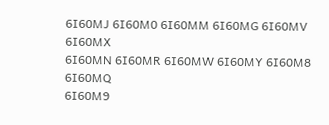6I60MJ 6I60M0 6I60MM 6I60MG 6I60MV 6I60MX
6I60MN 6I60MR 6I60MW 6I60MY 6I60M8 6I60MQ
6I60M9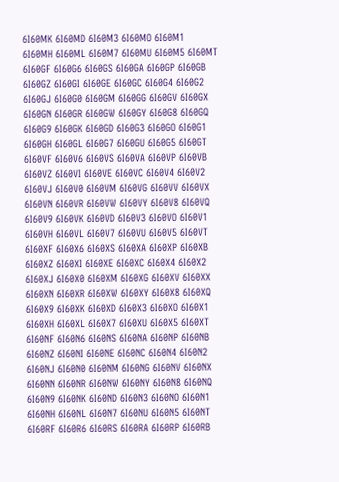6I60MK 6I60MD 6I60M3 6I60MO 6I60M1
6I60MH 6I60ML 6I60M7 6I60MU 6I60M5 6I60MT
6I60GF 6I60G6 6I60GS 6I60GA 6I60GP 6I60GB
6I60GZ 6I60GI 6I60GE 6I60GC 6I60G4 6I60G2
6I60GJ 6I60G0 6I60GM 6I60GG 6I60GV 6I60GX
6I60GN 6I60GR 6I60GW 6I60GY 6I60G8 6I60GQ
6I60G9 6I60GK 6I60GD 6I60G3 6I60GO 6I60G1
6I60GH 6I60GL 6I60G7 6I60GU 6I60G5 6I60GT
6I60VF 6I60V6 6I60VS 6I60VA 6I60VP 6I60VB
6I60VZ 6I60VI 6I60VE 6I60VC 6I60V4 6I60V2
6I60VJ 6I60V0 6I60VM 6I60VG 6I60VV 6I60VX
6I60VN 6I60VR 6I60VW 6I60VY 6I60V8 6I60VQ
6I60V9 6I60VK 6I60VD 6I60V3 6I60VO 6I60V1
6I60VH 6I60VL 6I60V7 6I60VU 6I60V5 6I60VT
6I60XF 6I60X6 6I60XS 6I60XA 6I60XP 6I60XB
6I60XZ 6I60XI 6I60XE 6I60XC 6I60X4 6I60X2
6I60XJ 6I60X0 6I60XM 6I60XG 6I60XV 6I60XX
6I60XN 6I60XR 6I60XW 6I60XY 6I60X8 6I60XQ
6I60X9 6I60XK 6I60XD 6I60X3 6I60XO 6I60X1
6I60XH 6I60XL 6I60X7 6I60XU 6I60X5 6I60XT
6I60NF 6I60N6 6I60NS 6I60NA 6I60NP 6I60NB
6I60NZ 6I60NI 6I60NE 6I60NC 6I60N4 6I60N2
6I60NJ 6I60N0 6I60NM 6I60NG 6I60NV 6I60NX
6I60NN 6I60NR 6I60NW 6I60NY 6I60N8 6I60NQ
6I60N9 6I60NK 6I60ND 6I60N3 6I60NO 6I60N1
6I60NH 6I60NL 6I60N7 6I60NU 6I60N5 6I60NT
6I60RF 6I60R6 6I60RS 6I60RA 6I60RP 6I60RB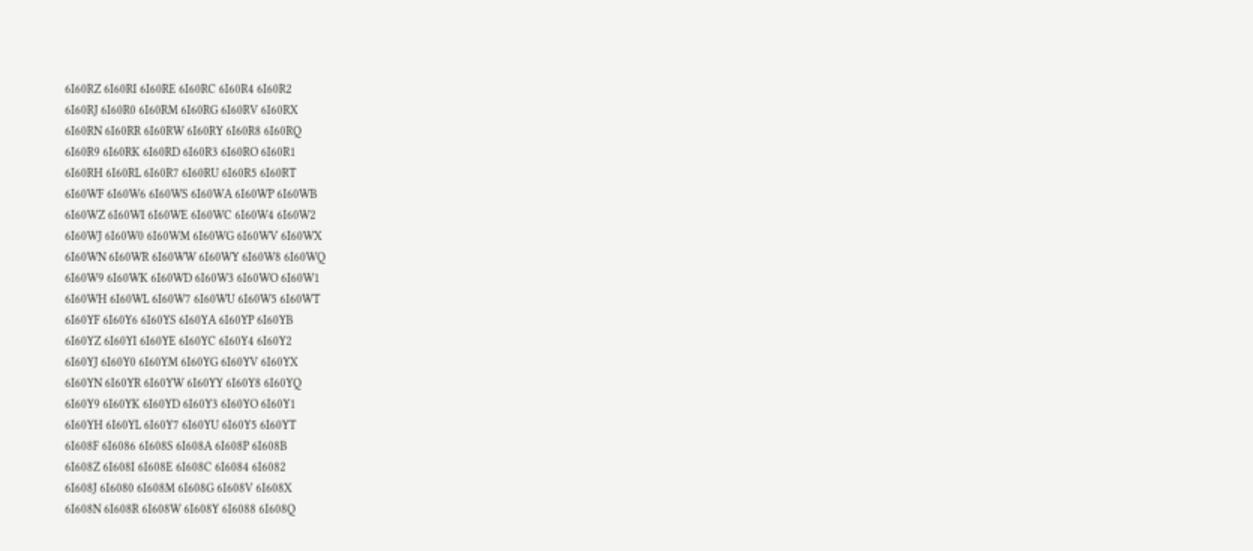6I60RZ 6I60RI 6I60RE 6I60RC 6I60R4 6I60R2
6I60RJ 6I60R0 6I60RM 6I60RG 6I60RV 6I60RX
6I60RN 6I60RR 6I60RW 6I60RY 6I60R8 6I60RQ
6I60R9 6I60RK 6I60RD 6I60R3 6I60RO 6I60R1
6I60RH 6I60RL 6I60R7 6I60RU 6I60R5 6I60RT
6I60WF 6I60W6 6I60WS 6I60WA 6I60WP 6I60WB
6I60WZ 6I60WI 6I60WE 6I60WC 6I60W4 6I60W2
6I60WJ 6I60W0 6I60WM 6I60WG 6I60WV 6I60WX
6I60WN 6I60WR 6I60WW 6I60WY 6I60W8 6I60WQ
6I60W9 6I60WK 6I60WD 6I60W3 6I60WO 6I60W1
6I60WH 6I60WL 6I60W7 6I60WU 6I60W5 6I60WT
6I60YF 6I60Y6 6I60YS 6I60YA 6I60YP 6I60YB
6I60YZ 6I60YI 6I60YE 6I60YC 6I60Y4 6I60Y2
6I60YJ 6I60Y0 6I60YM 6I60YG 6I60YV 6I60YX
6I60YN 6I60YR 6I60YW 6I60YY 6I60Y8 6I60YQ
6I60Y9 6I60YK 6I60YD 6I60Y3 6I60YO 6I60Y1
6I60YH 6I60YL 6I60Y7 6I60YU 6I60Y5 6I60YT
6I608F 6I6086 6I608S 6I608A 6I608P 6I608B
6I608Z 6I608I 6I608E 6I608C 6I6084 6I6082
6I608J 6I6080 6I608M 6I608G 6I608V 6I608X
6I608N 6I608R 6I608W 6I608Y 6I6088 6I608Q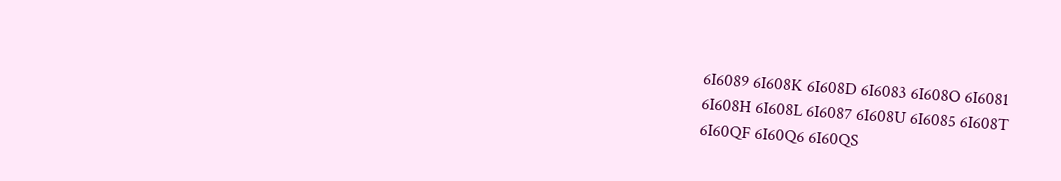6I6089 6I608K 6I608D 6I6083 6I608O 6I6081
6I608H 6I608L 6I6087 6I608U 6I6085 6I608T
6I60QF 6I60Q6 6I60QS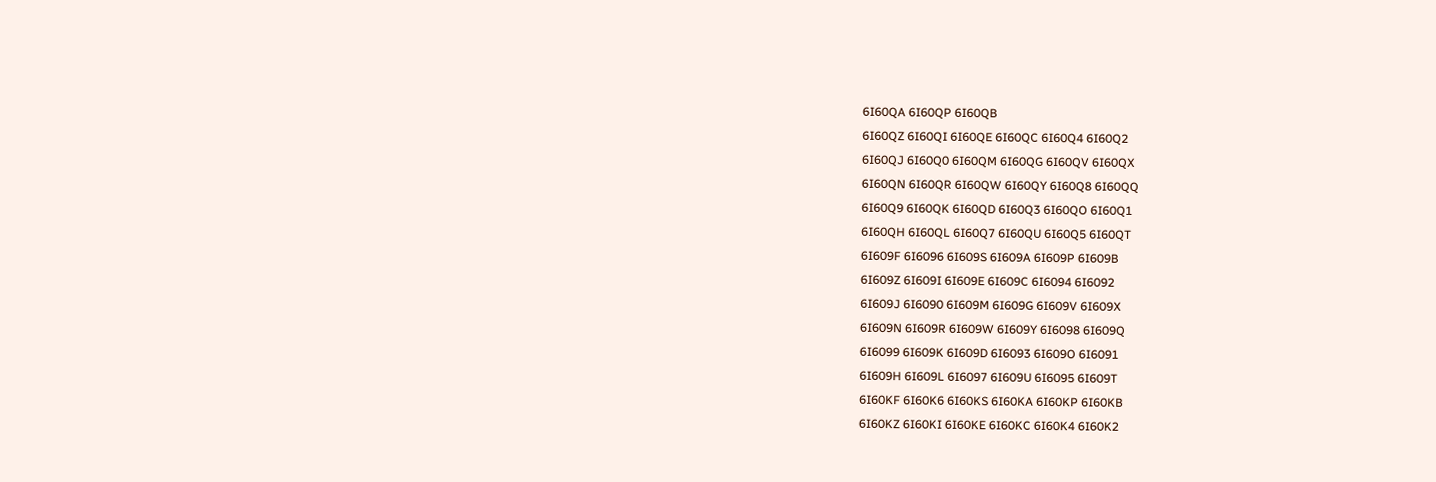6I60QA 6I60QP 6I60QB
6I60QZ 6I60QI 6I60QE 6I60QC 6I60Q4 6I60Q2
6I60QJ 6I60Q0 6I60QM 6I60QG 6I60QV 6I60QX
6I60QN 6I60QR 6I60QW 6I60QY 6I60Q8 6I60QQ
6I60Q9 6I60QK 6I60QD 6I60Q3 6I60QO 6I60Q1
6I60QH 6I60QL 6I60Q7 6I60QU 6I60Q5 6I60QT
6I609F 6I6096 6I609S 6I609A 6I609P 6I609B
6I609Z 6I609I 6I609E 6I609C 6I6094 6I6092
6I609J 6I6090 6I609M 6I609G 6I609V 6I609X
6I609N 6I609R 6I609W 6I609Y 6I6098 6I609Q
6I6099 6I609K 6I609D 6I6093 6I609O 6I6091
6I609H 6I609L 6I6097 6I609U 6I6095 6I609T
6I60KF 6I60K6 6I60KS 6I60KA 6I60KP 6I60KB
6I60KZ 6I60KI 6I60KE 6I60KC 6I60K4 6I60K2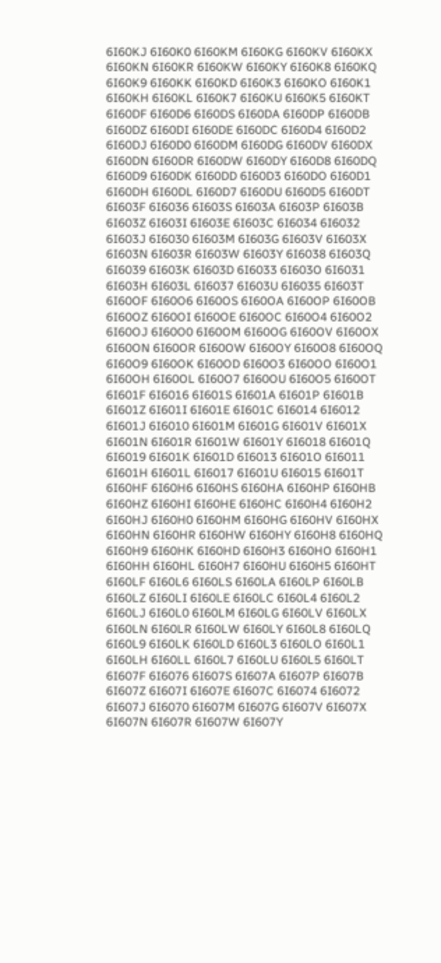6I60KJ 6I60K0 6I60KM 6I60KG 6I60KV 6I60KX
6I60KN 6I60KR 6I60KW 6I60KY 6I60K8 6I60KQ
6I60K9 6I60KK 6I60KD 6I60K3 6I60KO 6I60K1
6I60KH 6I60KL 6I60K7 6I60KU 6I60K5 6I60KT
6I60DF 6I60D6 6I60DS 6I60DA 6I60DP 6I60DB
6I60DZ 6I60DI 6I60DE 6I60DC 6I60D4 6I60D2
6I60DJ 6I60D0 6I60DM 6I60DG 6I60DV 6I60DX
6I60DN 6I60DR 6I60DW 6I60DY 6I60D8 6I60DQ
6I60D9 6I60DK 6I60DD 6I60D3 6I60DO 6I60D1
6I60DH 6I60DL 6I60D7 6I60DU 6I60D5 6I60DT
6I603F 6I6036 6I603S 6I603A 6I603P 6I603B
6I603Z 6I603I 6I603E 6I603C 6I6034 6I6032
6I603J 6I6030 6I603M 6I603G 6I603V 6I603X
6I603N 6I603R 6I603W 6I603Y 6I6038 6I603Q
6I6039 6I603K 6I603D 6I6033 6I603O 6I6031
6I603H 6I603L 6I6037 6I603U 6I6035 6I603T
6I60OF 6I60O6 6I60OS 6I60OA 6I60OP 6I60OB
6I60OZ 6I60OI 6I60OE 6I60OC 6I60O4 6I60O2
6I60OJ 6I60O0 6I60OM 6I60OG 6I60OV 6I60OX
6I60ON 6I60OR 6I60OW 6I60OY 6I60O8 6I60OQ
6I60O9 6I60OK 6I60OD 6I60O3 6I60OO 6I60O1
6I60OH 6I60OL 6I60O7 6I60OU 6I60O5 6I60OT
6I601F 6I6016 6I601S 6I601A 6I601P 6I601B
6I601Z 6I601I 6I601E 6I601C 6I6014 6I6012
6I601J 6I6010 6I601M 6I601G 6I601V 6I601X
6I601N 6I601R 6I601W 6I601Y 6I6018 6I601Q
6I6019 6I601K 6I601D 6I6013 6I601O 6I6011
6I601H 6I601L 6I6017 6I601U 6I6015 6I601T
6I60HF 6I60H6 6I60HS 6I60HA 6I60HP 6I60HB
6I60HZ 6I60HI 6I60HE 6I60HC 6I60H4 6I60H2
6I60HJ 6I60H0 6I60HM 6I60HG 6I60HV 6I60HX
6I60HN 6I60HR 6I60HW 6I60HY 6I60H8 6I60HQ
6I60H9 6I60HK 6I60HD 6I60H3 6I60HO 6I60H1
6I60HH 6I60HL 6I60H7 6I60HU 6I60H5 6I60HT
6I60LF 6I60L6 6I60LS 6I60LA 6I60LP 6I60LB
6I60LZ 6I60LI 6I60LE 6I60LC 6I60L4 6I60L2
6I60LJ 6I60L0 6I60LM 6I60LG 6I60LV 6I60LX
6I60LN 6I60LR 6I60LW 6I60LY 6I60L8 6I60LQ
6I60L9 6I60LK 6I60LD 6I60L3 6I60LO 6I60L1
6I60LH 6I60LL 6I60L7 6I60LU 6I60L5 6I60LT
6I607F 6I6076 6I607S 6I607A 6I607P 6I607B
6I607Z 6I607I 6I607E 6I607C 6I6074 6I6072
6I607J 6I6070 6I607M 6I607G 6I607V 6I607X
6I607N 6I607R 6I607W 6I607Y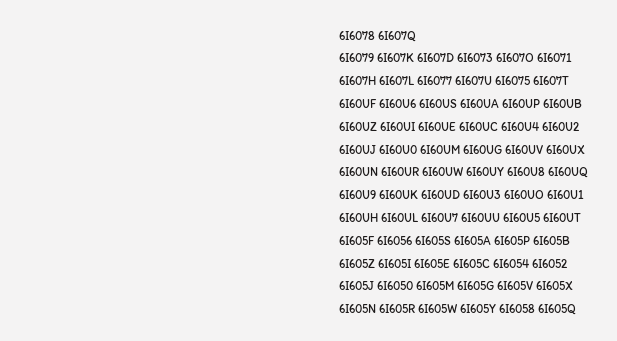6I6078 6I607Q
6I6079 6I607K 6I607D 6I6073 6I607O 6I6071
6I607H 6I607L 6I6077 6I607U 6I6075 6I607T
6I60UF 6I60U6 6I60US 6I60UA 6I60UP 6I60UB
6I60UZ 6I60UI 6I60UE 6I60UC 6I60U4 6I60U2
6I60UJ 6I60U0 6I60UM 6I60UG 6I60UV 6I60UX
6I60UN 6I60UR 6I60UW 6I60UY 6I60U8 6I60UQ
6I60U9 6I60UK 6I60UD 6I60U3 6I60UO 6I60U1
6I60UH 6I60UL 6I60U7 6I60UU 6I60U5 6I60UT
6I605F 6I6056 6I605S 6I605A 6I605P 6I605B
6I605Z 6I605I 6I605E 6I605C 6I6054 6I6052
6I605J 6I6050 6I605M 6I605G 6I605V 6I605X
6I605N 6I605R 6I605W 6I605Y 6I6058 6I605Q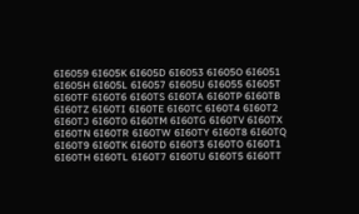6I6059 6I605K 6I605D 6I6053 6I605O 6I6051
6I605H 6I605L 6I6057 6I605U 6I6055 6I605T
6I60TF 6I60T6 6I60TS 6I60TA 6I60TP 6I60TB
6I60TZ 6I60TI 6I60TE 6I60TC 6I60T4 6I60T2
6I60TJ 6I60T0 6I60TM 6I60TG 6I60TV 6I60TX
6I60TN 6I60TR 6I60TW 6I60TY 6I60T8 6I60TQ
6I60T9 6I60TK 6I60TD 6I60T3 6I60TO 6I60T1
6I60TH 6I60TL 6I60T7 6I60TU 6I60T5 6I60TT